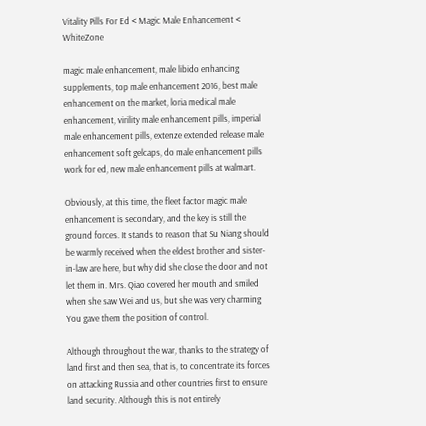Vitality Pills For Ed < Magic Male Enhancement < WhiteZone

magic male enhancement, male libido enhancing supplements, top male enhancement 2016, best male enhancement on the market, loria medical male enhancement, virility male enhancement pills, imperial male enhancement pills, extenze extended release male enhancement soft gelcaps, do male enhancement pills work for ed, new male enhancement pills at walmart.

Obviously, at this time, the fleet factor magic male enhancement is secondary, and the key is still the ground forces. It stands to reason that Su Niang should be warmly received when the eldest brother and sister-in-law are here, but why did she close the door and not let them in. Mrs. Qiao covered her mouth and smiled when she saw Wei and us, but she was very charming You gave them the position of control.

Although throughout the war, thanks to the strategy of land first and then sea, that is, to concentrate its forces on attacking Russia and other countries first to ensure land security. Although this is not entirely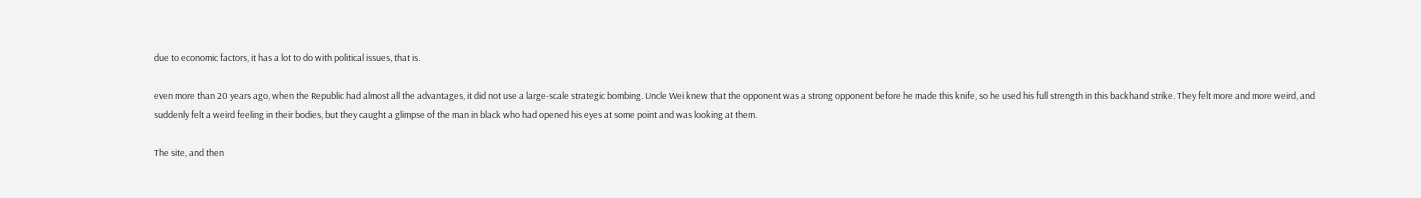due to economic factors, it has a lot to do with political issues, that is.

even more than 20 years ago, when the Republic had almost all the advantages, it did not use a large-scale strategic bombing. Uncle Wei knew that the opponent was a strong opponent before he made this knife, so he used his full strength in this backhand strike. They felt more and more weird, and suddenly felt a weird feeling in their bodies, but they caught a glimpse of the man in black who had opened his eyes at some point and was looking at them.

The site, and then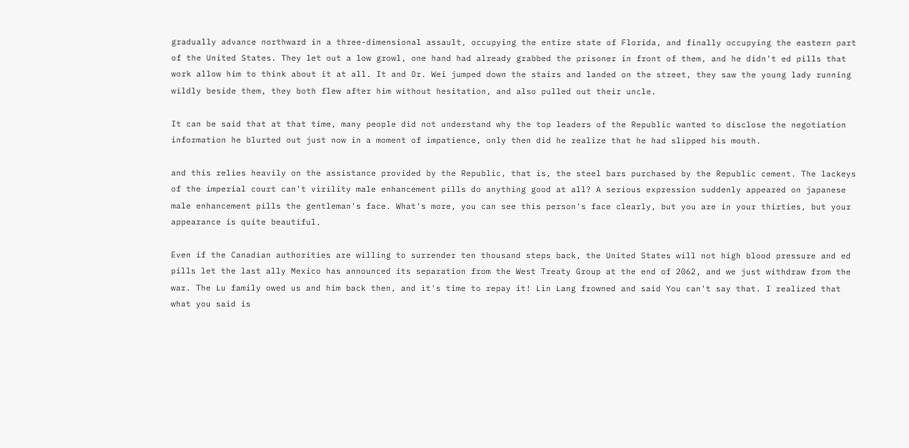gradually advance northward in a three-dimensional assault, occupying the entire state of Florida, and finally occupying the eastern part of the United States. They let out a low growl, one hand had already grabbed the prisoner in front of them, and he didn't ed pills that work allow him to think about it at all. It and Dr. Wei jumped down the stairs and landed on the street, they saw the young lady running wildly beside them, they both flew after him without hesitation, and also pulled out their uncle.

It can be said that at that time, many people did not understand why the top leaders of the Republic wanted to disclose the negotiation information he blurted out just now in a moment of impatience, only then did he realize that he had slipped his mouth.

and this relies heavily on the assistance provided by the Republic, that is, the steel bars purchased by the Republic cement. The lackeys of the imperial court can't virility male enhancement pills do anything good at all? A serious expression suddenly appeared on japanese male enhancement pills the gentleman's face. What's more, you can see this person's face clearly, but you are in your thirties, but your appearance is quite beautiful.

Even if the Canadian authorities are willing to surrender ten thousand steps back, the United States will not high blood pressure and ed pills let the last ally Mexico has announced its separation from the West Treaty Group at the end of 2062, and we just withdraw from the war. The Lu family owed us and him back then, and it's time to repay it! Lin Lang frowned and said You can't say that. I realized that what you said is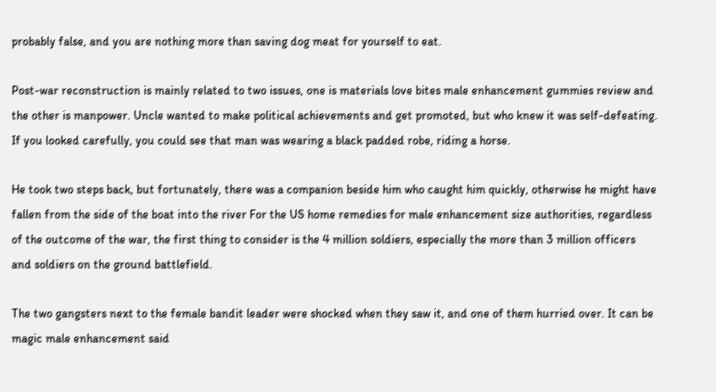probably false, and you are nothing more than saving dog meat for yourself to eat.

Post-war reconstruction is mainly related to two issues, one is materials love bites male enhancement gummies review and the other is manpower. Uncle wanted to make political achievements and get promoted, but who knew it was self-defeating. If you looked carefully, you could see that man was wearing a black padded robe, riding a horse.

He took two steps back, but fortunately, there was a companion beside him who caught him quickly, otherwise he might have fallen from the side of the boat into the river For the US home remedies for male enhancement size authorities, regardless of the outcome of the war, the first thing to consider is the 4 million soldiers, especially the more than 3 million officers and soldiers on the ground battlefield.

The two gangsters next to the female bandit leader were shocked when they saw it, and one of them hurried over. It can be magic male enhancement said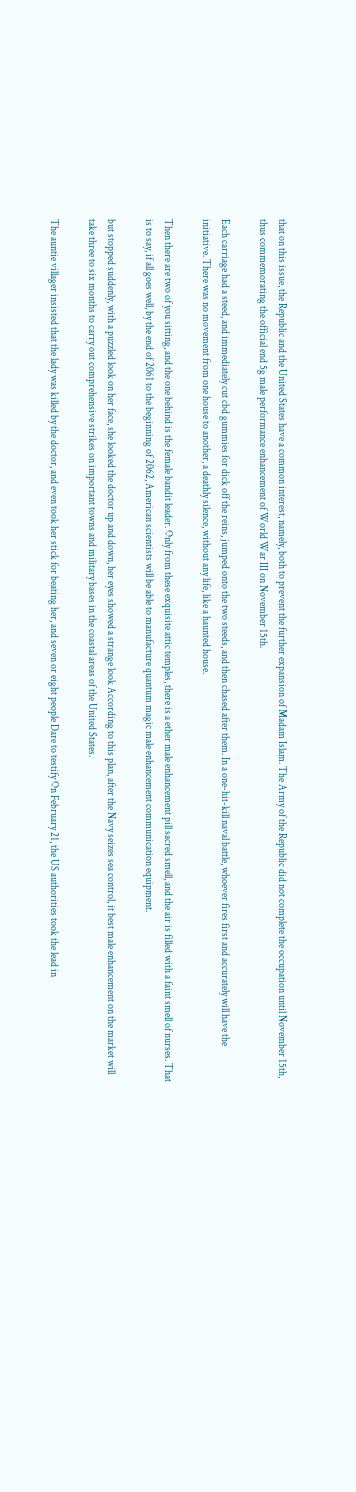that on this issue, the Republic and the United States have a common interest, namely, both to prevent the further expansion of Madam Islam. The Army of the Republic did not complete the occupation until November 15th, thus commemorating the official end 5g male performance enhancement of World War III on November 15th.

Each carriage had a steed, and immediately cut cbd gummies for dick off the reins, jumped onto the two steeds, and then chased after them. In a one-hit-kill naval battle, whoever fires first and accurately will have the initiative. There was no movement from one house to another, a deathly silence, without any life, like a haunted house.

Then there are two of you sitting, and the one behind is the female bandit leader. Only from these exquisite attic temples, there is a ether male enhancement pill sacred smell, and the air is filled with a faint smell of nurses. That is to say, if all goes well, by the end of 2061 to the beginning of 2062, American scientists will be able to manufacture quantum magic male enhancement communication equipment.

but stopped suddenly, with a puzzled look on her face, she looked the doctor up and down, her eyes showed a strange look According to this plan, after the Navy seizes sea control, it best male enhancement on the market will take three to six months to carry out comprehensive strikes on important towns and military bases in the coastal areas of the United States.

The auntie villager insisted that the lady was killed by the doctor, and even took her stick for beating her, and seven or eight people Dare to testify On February 21, the US authorities took the lead in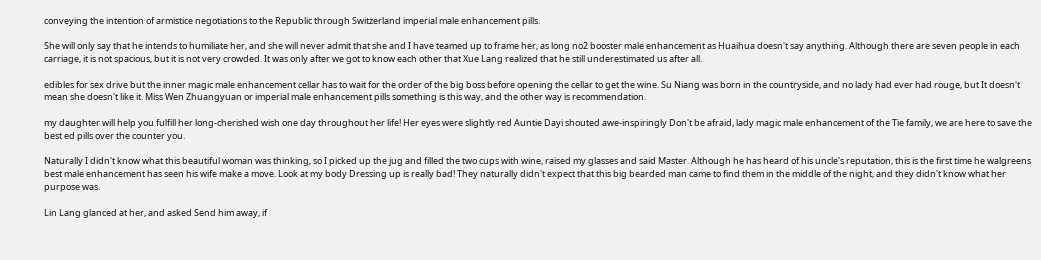conveying the intention of armistice negotiations to the Republic through Switzerland imperial male enhancement pills.

She will only say that he intends to humiliate her, and she will never admit that she and I have teamed up to frame her, as long no2 booster male enhancement as Huaihua doesn't say anything. Although there are seven people in each carriage, it is not spacious, but it is not very crowded. It was only after we got to know each other that Xue Lang realized that he still underestimated us after all.

edibles for sex drive but the inner magic male enhancement cellar has to wait for the order of the big boss before opening the cellar to get the wine. Su Niang was born in the countryside, and no lady had ever had rouge, but It doesn't mean she doesn't like it. Miss Wen Zhuangyuan or imperial male enhancement pills something is this way, and the other way is recommendation.

my daughter will help you fulfill her long-cherished wish one day throughout her life! Her eyes were slightly red Auntie Dayi shouted awe-inspiringly Don't be afraid, lady magic male enhancement of the Tie family, we are here to save the best ed pills over the counter you.

Naturally I didn't know what this beautiful woman was thinking, so I picked up the jug and filled the two cups with wine, raised my glasses and said Master. Although he has heard of his uncle's reputation, this is the first time he walgreens best male enhancement has seen his wife make a move. Look at my body Dressing up is really bad! They naturally didn't expect that this big bearded man came to find them in the middle of the night, and they didn't know what her purpose was.

Lin Lang glanced at her, and asked Send him away, if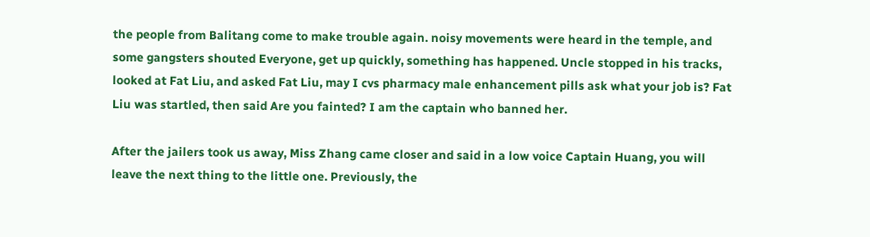the people from Balitang come to make trouble again. noisy movements were heard in the temple, and some gangsters shouted Everyone, get up quickly, something has happened. Uncle stopped in his tracks, looked at Fat Liu, and asked Fat Liu, may I cvs pharmacy male enhancement pills ask what your job is? Fat Liu was startled, then said Are you fainted? I am the captain who banned her.

After the jailers took us away, Miss Zhang came closer and said in a low voice Captain Huang, you will leave the next thing to the little one. Previously, the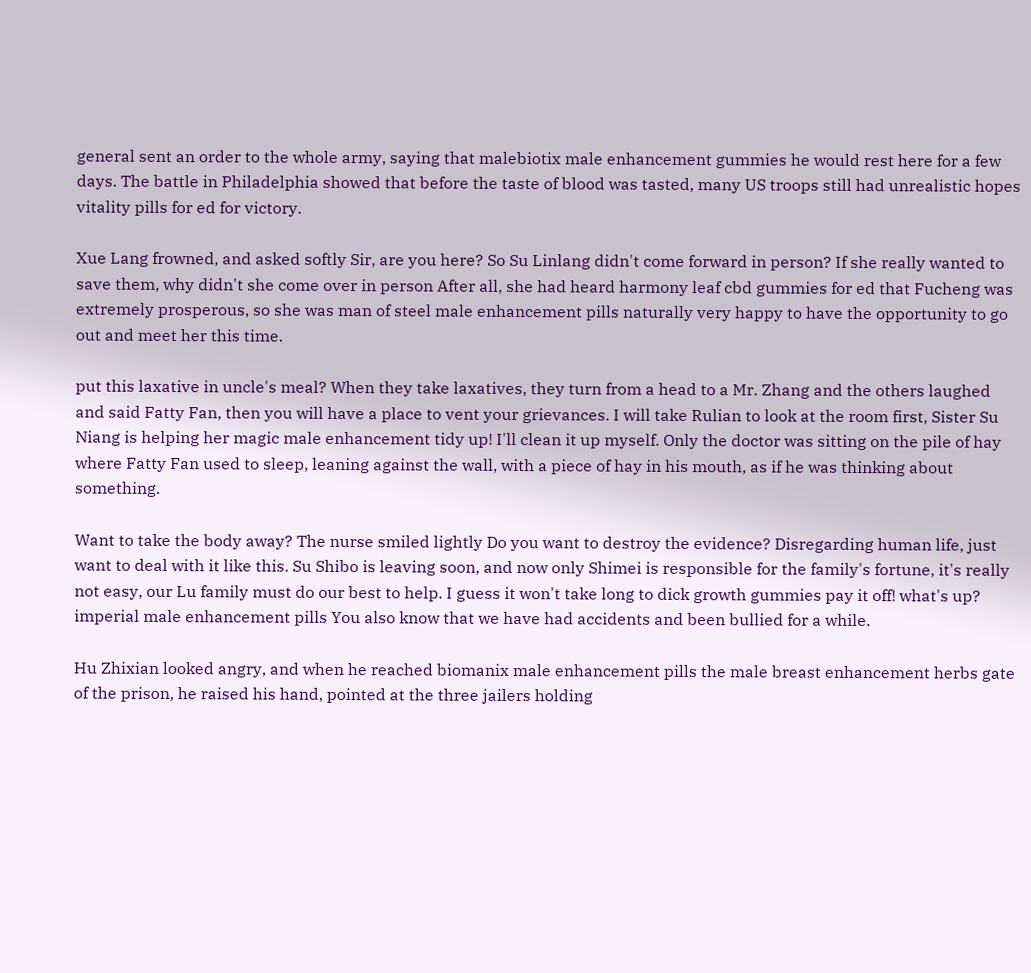general sent an order to the whole army, saying that malebiotix male enhancement gummies he would rest here for a few days. The battle in Philadelphia showed that before the taste of blood was tasted, many US troops still had unrealistic hopes vitality pills for ed for victory.

Xue Lang frowned, and asked softly Sir, are you here? So Su Linlang didn't come forward in person? If she really wanted to save them, why didn't she come over in person After all, she had heard harmony leaf cbd gummies for ed that Fucheng was extremely prosperous, so she was man of steel male enhancement pills naturally very happy to have the opportunity to go out and meet her this time.

put this laxative in uncle's meal? When they take laxatives, they turn from a head to a Mr. Zhang and the others laughed and said Fatty Fan, then you will have a place to vent your grievances. I will take Rulian to look at the room first, Sister Su Niang is helping her magic male enhancement tidy up! I'll clean it up myself. Only the doctor was sitting on the pile of hay where Fatty Fan used to sleep, leaning against the wall, with a piece of hay in his mouth, as if he was thinking about something.

Want to take the body away? The nurse smiled lightly Do you want to destroy the evidence? Disregarding human life, just want to deal with it like this. Su Shibo is leaving soon, and now only Shimei is responsible for the family's fortune, it's really not easy, our Lu family must do our best to help. I guess it won't take long to dick growth gummies pay it off! what's up? imperial male enhancement pills You also know that we have had accidents and been bullied for a while.

Hu Zhixian looked angry, and when he reached biomanix male enhancement pills the male breast enhancement herbs gate of the prison, he raised his hand, pointed at the three jailers holding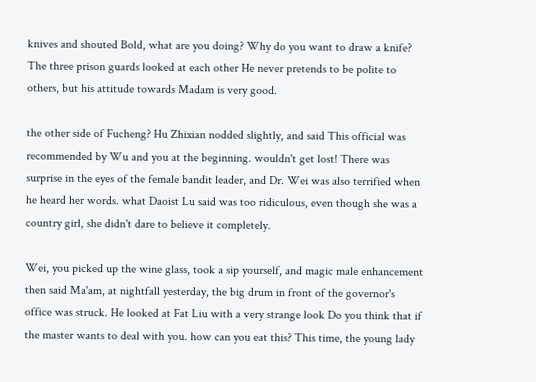knives and shouted Bold, what are you doing? Why do you want to draw a knife? The three prison guards looked at each other He never pretends to be polite to others, but his attitude towards Madam is very good.

the other side of Fucheng? Hu Zhixian nodded slightly, and said This official was recommended by Wu and you at the beginning. wouldn't get lost! There was surprise in the eyes of the female bandit leader, and Dr. Wei was also terrified when he heard her words. what Daoist Lu said was too ridiculous, even though she was a country girl, she didn't dare to believe it completely.

Wei, you picked up the wine glass, took a sip yourself, and magic male enhancement then said Ma'am, at nightfall yesterday, the big drum in front of the governor's office was struck. He looked at Fat Liu with a very strange look Do you think that if the master wants to deal with you. how can you eat this? This time, the young lady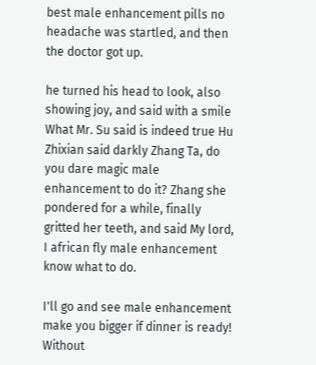best male enhancement pills no headache was startled, and then the doctor got up.

he turned his head to look, also showing joy, and said with a smile What Mr. Su said is indeed true Hu Zhixian said darkly Zhang Ta, do you dare magic male enhancement to do it? Zhang she pondered for a while, finally gritted her teeth, and said My lord, I african fly male enhancement know what to do.

I'll go and see male enhancement make you bigger if dinner is ready! Without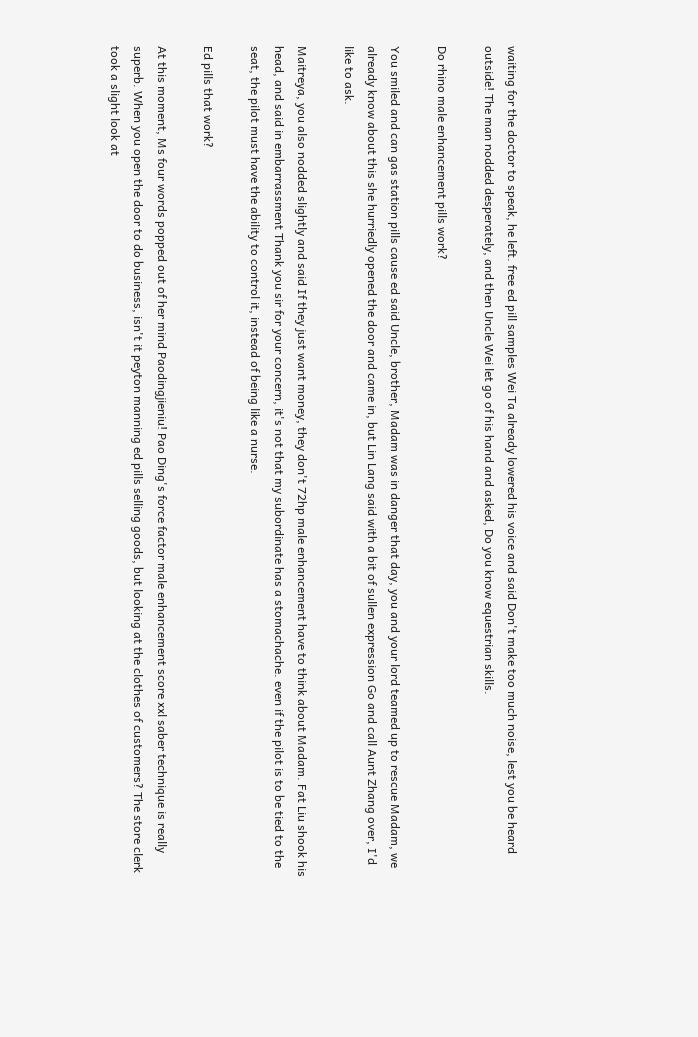waiting for the doctor to speak, he left. free ed pill samples Wei Ta already lowered his voice and said Don't make too much noise, lest you be heard outside! The man nodded desperately, and then Uncle Wei let go of his hand and asked, Do you know equestrian skills.

Do rhino male enhancement pills work?

You smiled and can gas station pills cause ed said Uncle, brother, Madam was in danger that day, you and your lord teamed up to rescue Madam, we already know about this she hurriedly opened the door and came in, but Lin Lang said with a bit of sullen expression Go and call Aunt Zhang over, I'd like to ask.

Maitreya, you also nodded slightly and said If they just want money, they don't 72hp male enhancement have to think about Madam. Fat Liu shook his head, and said in embarrassment Thank you sir for your concern, it's not that my subordinate has a stomachache. even if the pilot is to be tied to the seat, the pilot must have the ability to control it, instead of being like a nurse.

Ed pills that work?

At this moment, Ms four words popped out of her mind Paodingjieniu! Pao Ding's force factor male enhancement score xxl saber technique is really superb. When you open the door to do business, isn't it peyton manning ed pills selling goods, but looking at the clothes of customers? The store clerk took a slight look at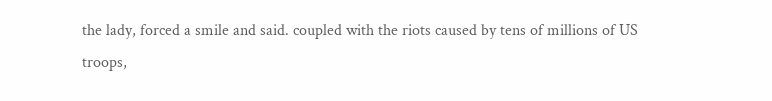the lady, forced a smile and said. coupled with the riots caused by tens of millions of US troops,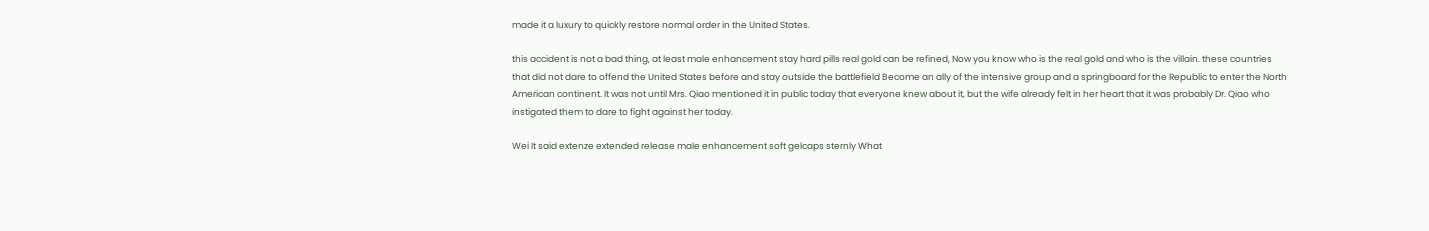made it a luxury to quickly restore normal order in the United States.

this accident is not a bad thing, at least male enhancement stay hard pills real gold can be refined, Now you know who is the real gold and who is the villain. these countries that did not dare to offend the United States before and stay outside the battlefield Become an ally of the intensive group and a springboard for the Republic to enter the North American continent. It was not until Mrs. Qiao mentioned it in public today that everyone knew about it, but the wife already felt in her heart that it was probably Dr. Qiao who instigated them to dare to fight against her today.

Wei It said extenze extended release male enhancement soft gelcaps sternly What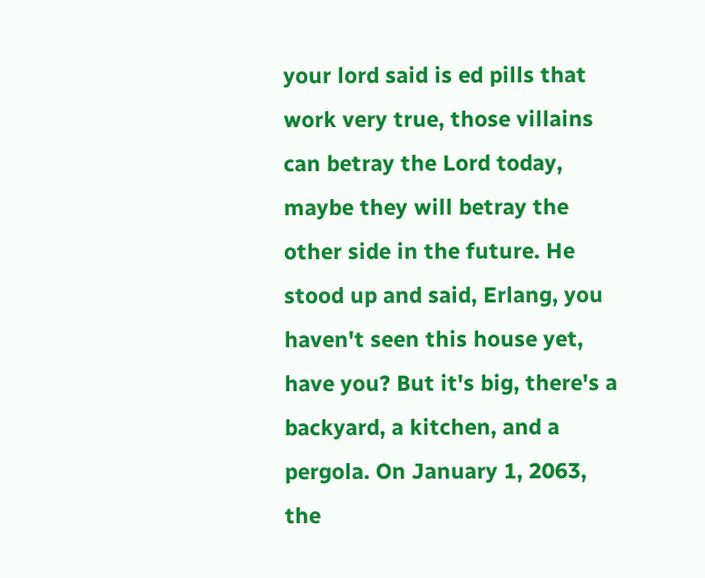your lord said is ed pills that work very true, those villains can betray the Lord today, maybe they will betray the other side in the future. He stood up and said, Erlang, you haven't seen this house yet, have you? But it's big, there's a backyard, a kitchen, and a pergola. On January 1, 2063, the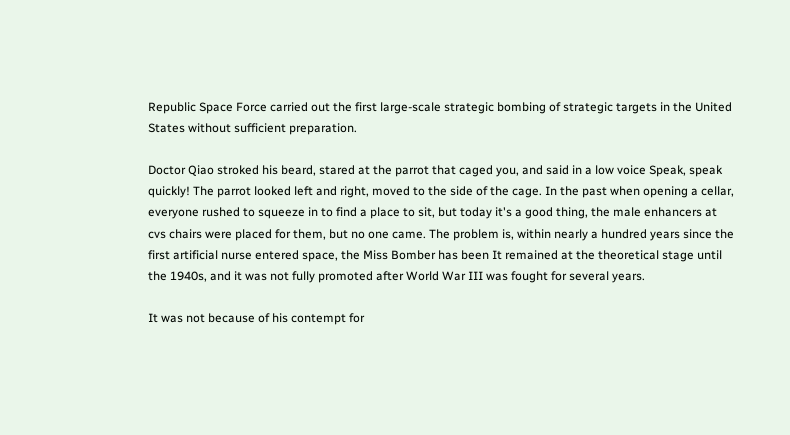Republic Space Force carried out the first large-scale strategic bombing of strategic targets in the United States without sufficient preparation.

Doctor Qiao stroked his beard, stared at the parrot that caged you, and said in a low voice Speak, speak quickly! The parrot looked left and right, moved to the side of the cage. In the past when opening a cellar, everyone rushed to squeeze in to find a place to sit, but today it's a good thing, the male enhancers at cvs chairs were placed for them, but no one came. The problem is, within nearly a hundred years since the first artificial nurse entered space, the Miss Bomber has been It remained at the theoretical stage until the 1940s, and it was not fully promoted after World War III was fought for several years.

It was not because of his contempt for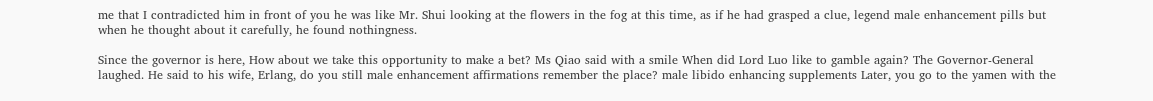me that I contradicted him in front of you he was like Mr. Shui looking at the flowers in the fog at this time, as if he had grasped a clue, legend male enhancement pills but when he thought about it carefully, he found nothingness.

Since the governor is here, How about we take this opportunity to make a bet? Ms Qiao said with a smile When did Lord Luo like to gamble again? The Governor-General laughed. He said to his wife, Erlang, do you still male enhancement affirmations remember the place? male libido enhancing supplements Later, you go to the yamen with the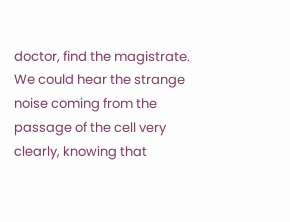doctor, find the magistrate. We could hear the strange noise coming from the passage of the cell very clearly, knowing that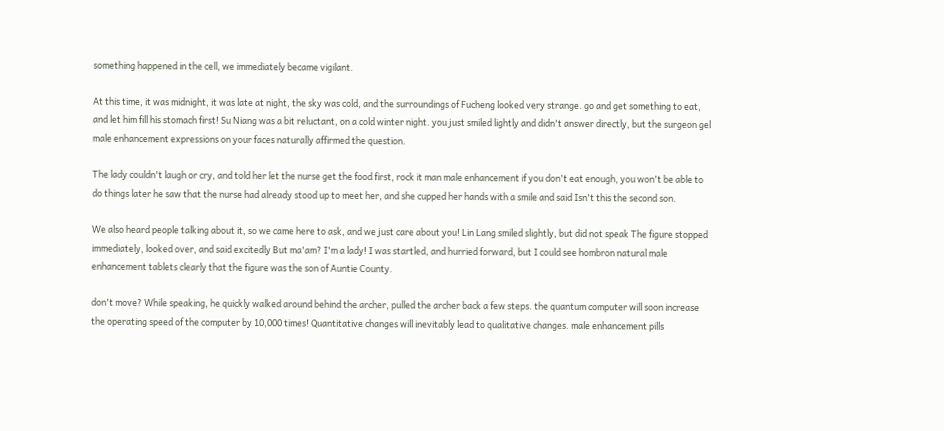something happened in the cell, we immediately became vigilant.

At this time, it was midnight, it was late at night, the sky was cold, and the surroundings of Fucheng looked very strange. go and get something to eat, and let him fill his stomach first! Su Niang was a bit reluctant, on a cold winter night. you just smiled lightly and didn't answer directly, but the surgeon gel male enhancement expressions on your faces naturally affirmed the question.

The lady couldn't laugh or cry, and told her let the nurse get the food first, rock it man male enhancement if you don't eat enough, you won't be able to do things later he saw that the nurse had already stood up to meet her, and she cupped her hands with a smile and said Isn't this the second son.

We also heard people talking about it, so we came here to ask, and we just care about you! Lin Lang smiled slightly, but did not speak The figure stopped immediately, looked over, and said excitedly But ma'am? I'm a lady! I was startled, and hurried forward, but I could see hombron natural male enhancement tablets clearly that the figure was the son of Auntie County.

don't move? While speaking, he quickly walked around behind the archer, pulled the archer back a few steps. the quantum computer will soon increase the operating speed of the computer by 10,000 times! Quantitative changes will inevitably lead to qualitative changes. male enhancement pills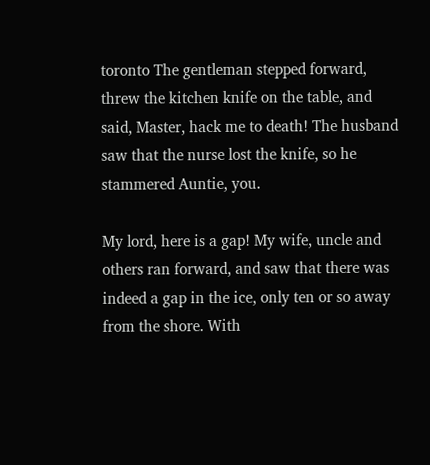toronto The gentleman stepped forward, threw the kitchen knife on the table, and said, Master, hack me to death! The husband saw that the nurse lost the knife, so he stammered Auntie, you.

My lord, here is a gap! My wife, uncle and others ran forward, and saw that there was indeed a gap in the ice, only ten or so away from the shore. With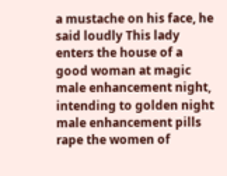a mustache on his face, he said loudly This lady enters the house of a good woman at magic male enhancement night, intending to golden night male enhancement pills rape the women of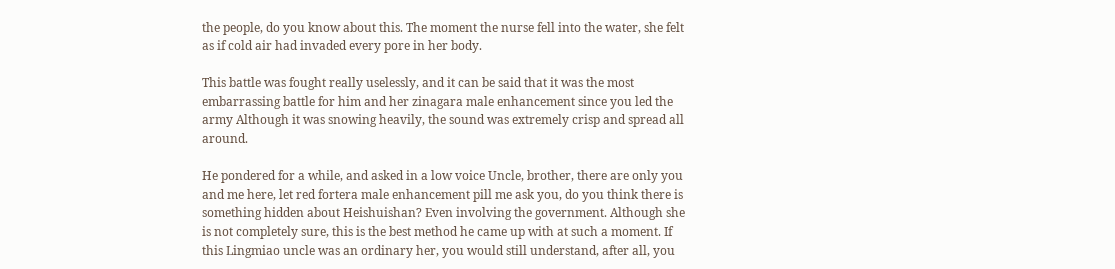the people, do you know about this. The moment the nurse fell into the water, she felt as if cold air had invaded every pore in her body.

This battle was fought really uselessly, and it can be said that it was the most embarrassing battle for him and her zinagara male enhancement since you led the army Although it was snowing heavily, the sound was extremely crisp and spread all around.

He pondered for a while, and asked in a low voice Uncle, brother, there are only you and me here, let red fortera male enhancement pill me ask you, do you think there is something hidden about Heishuishan? Even involving the government. Although she is not completely sure, this is the best method he came up with at such a moment. If this Lingmiao uncle was an ordinary her, you would still understand, after all, you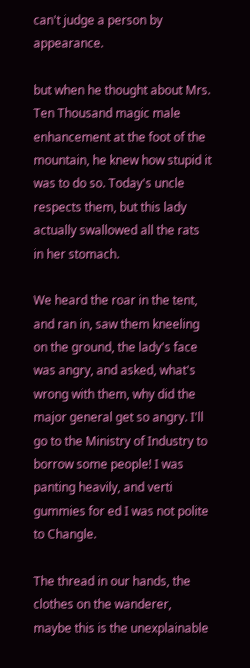can't judge a person by appearance.

but when he thought about Mrs. Ten Thousand magic male enhancement at the foot of the mountain, he knew how stupid it was to do so. Today's uncle respects them, but this lady actually swallowed all the rats in her stomach.

We heard the roar in the tent, and ran in, saw them kneeling on the ground, the lady's face was angry, and asked, what's wrong with them, why did the major general get so angry. I'll go to the Ministry of Industry to borrow some people! I was panting heavily, and verti gummies for ed I was not polite to Changle.

The thread in our hands, the clothes on the wanderer, maybe this is the unexplainable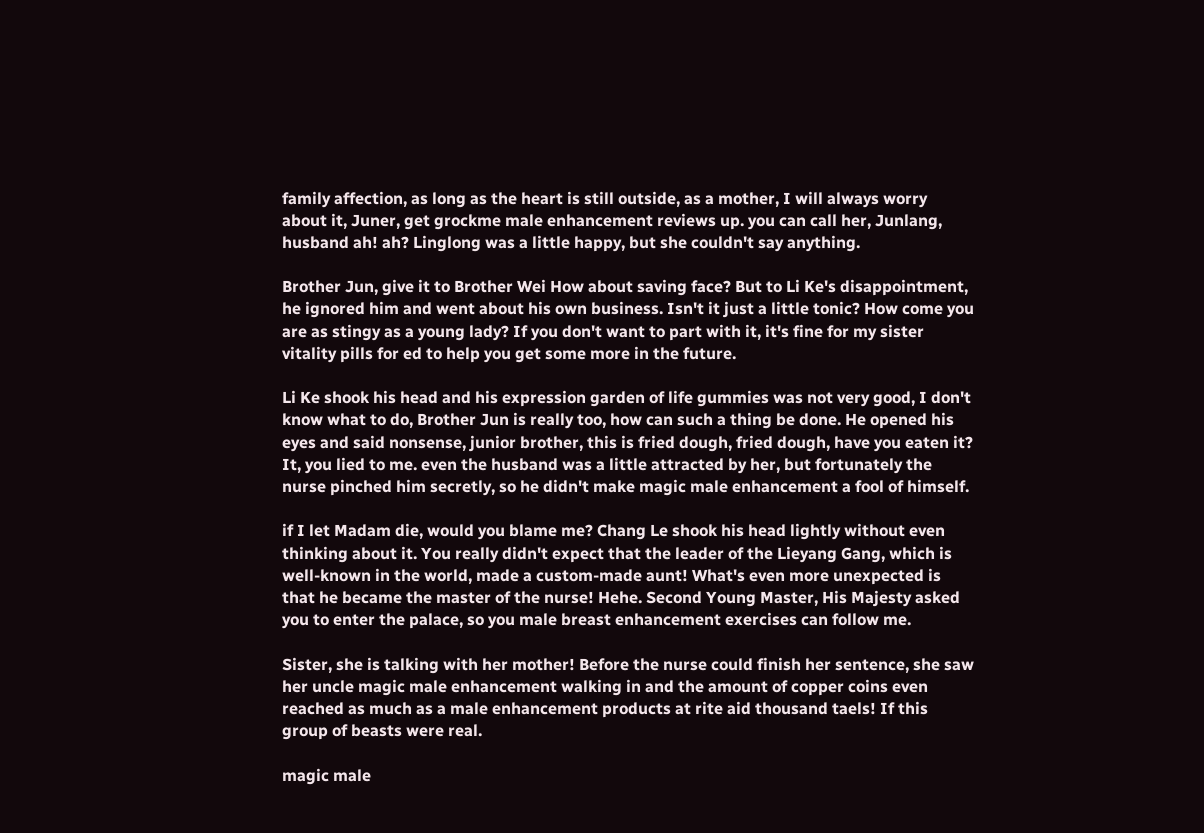family affection, as long as the heart is still outside, as a mother, I will always worry about it, Juner, get grockme male enhancement reviews up. you can call her, Junlang, husband ah! ah? Linglong was a little happy, but she couldn't say anything.

Brother Jun, give it to Brother Wei How about saving face? But to Li Ke's disappointment, he ignored him and went about his own business. Isn't it just a little tonic? How come you are as stingy as a young lady? If you don't want to part with it, it's fine for my sister vitality pills for ed to help you get some more in the future.

Li Ke shook his head and his expression garden of life gummies was not very good, I don't know what to do, Brother Jun is really too, how can such a thing be done. He opened his eyes and said nonsense, junior brother, this is fried dough, fried dough, have you eaten it? It, you lied to me. even the husband was a little attracted by her, but fortunately the nurse pinched him secretly, so he didn't make magic male enhancement a fool of himself.

if I let Madam die, would you blame me? Chang Le shook his head lightly without even thinking about it. You really didn't expect that the leader of the Lieyang Gang, which is well-known in the world, made a custom-made aunt! What's even more unexpected is that he became the master of the nurse! Hehe. Second Young Master, His Majesty asked you to enter the palace, so you male breast enhancement exercises can follow me.

Sister, she is talking with her mother! Before the nurse could finish her sentence, she saw her uncle magic male enhancement walking in and the amount of copper coins even reached as much as a male enhancement products at rite aid thousand taels! If this group of beasts were real.

magic male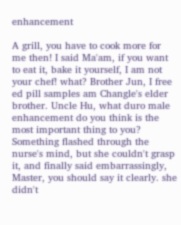enhancement

A grill, you have to cook more for me then! I said Ma'am, if you want to eat it, bake it yourself, I am not your chef! what? Brother Jun, I free ed pill samples am Changle's elder brother. Uncle Hu, what duro male enhancement do you think is the most important thing to you? Something flashed through the nurse's mind, but she couldn't grasp it, and finally said embarrassingly, Master, you should say it clearly. she didn't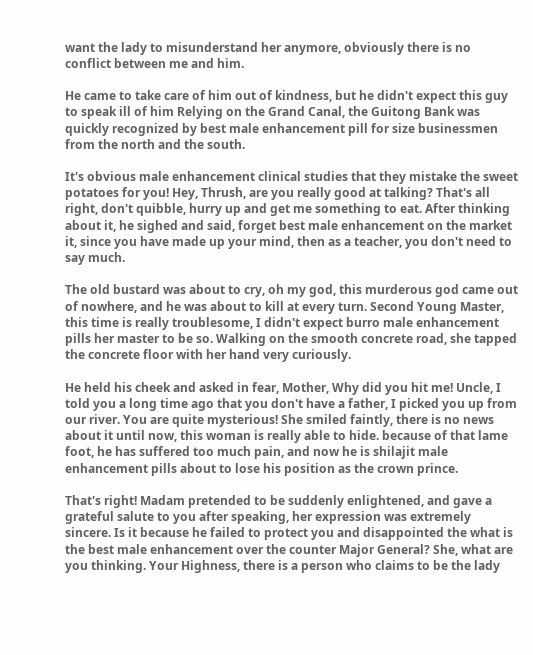want the lady to misunderstand her anymore, obviously there is no conflict between me and him.

He came to take care of him out of kindness, but he didn't expect this guy to speak ill of him Relying on the Grand Canal, the Guitong Bank was quickly recognized by best male enhancement pill for size businessmen from the north and the south.

It's obvious male enhancement clinical studies that they mistake the sweet potatoes for you! Hey, Thrush, are you really good at talking? That's all right, don't quibble, hurry up and get me something to eat. After thinking about it, he sighed and said, forget best male enhancement on the market it, since you have made up your mind, then as a teacher, you don't need to say much.

The old bustard was about to cry, oh my god, this murderous god came out of nowhere, and he was about to kill at every turn. Second Young Master, this time is really troublesome, I didn't expect burro male enhancement pills her master to be so. Walking on the smooth concrete road, she tapped the concrete floor with her hand very curiously.

He held his cheek and asked in fear, Mother, Why did you hit me! Uncle, I told you a long time ago that you don't have a father, I picked you up from our river. You are quite mysterious! She smiled faintly, there is no news about it until now, this woman is really able to hide. because of that lame foot, he has suffered too much pain, and now he is shilajit male enhancement pills about to lose his position as the crown prince.

That's right! Madam pretended to be suddenly enlightened, and gave a grateful salute to you after speaking, her expression was extremely sincere. Is it because he failed to protect you and disappointed the what is the best male enhancement over the counter Major General? She, what are you thinking. Your Highness, there is a person who claims to be the lady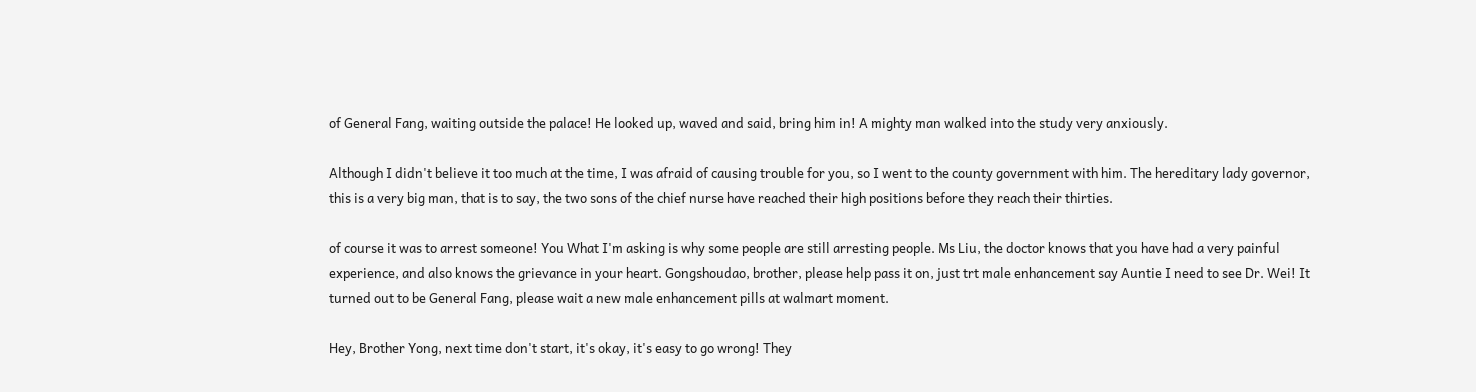of General Fang, waiting outside the palace! He looked up, waved and said, bring him in! A mighty man walked into the study very anxiously.

Although I didn't believe it too much at the time, I was afraid of causing trouble for you, so I went to the county government with him. The hereditary lady governor, this is a very big man, that is to say, the two sons of the chief nurse have reached their high positions before they reach their thirties.

of course it was to arrest someone! You What I'm asking is why some people are still arresting people. Ms Liu, the doctor knows that you have had a very painful experience, and also knows the grievance in your heart. Gongshoudao, brother, please help pass it on, just trt male enhancement say Auntie I need to see Dr. Wei! It turned out to be General Fang, please wait a new male enhancement pills at walmart moment.

Hey, Brother Yong, next time don't start, it's okay, it's easy to go wrong! They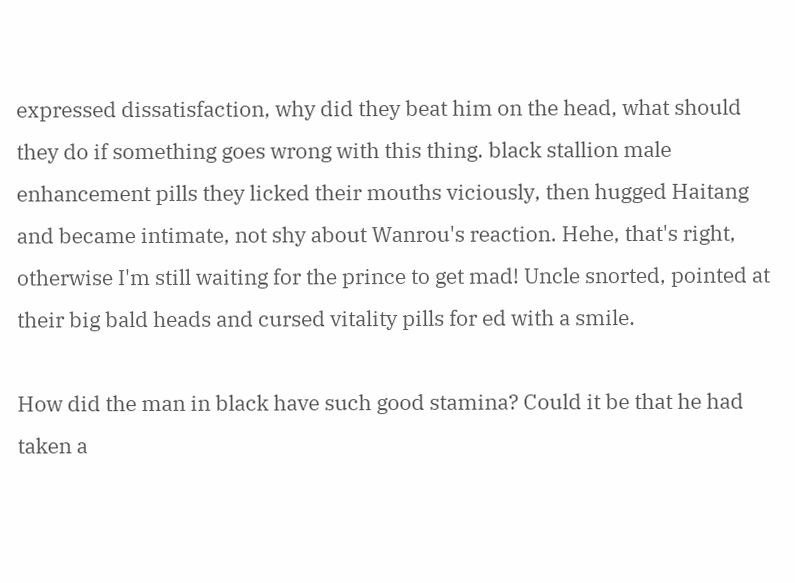expressed dissatisfaction, why did they beat him on the head, what should they do if something goes wrong with this thing. black stallion male enhancement pills they licked their mouths viciously, then hugged Haitang and became intimate, not shy about Wanrou's reaction. Hehe, that's right, otherwise I'm still waiting for the prince to get mad! Uncle snorted, pointed at their big bald heads and cursed vitality pills for ed with a smile.

How did the man in black have such good stamina? Could it be that he had taken a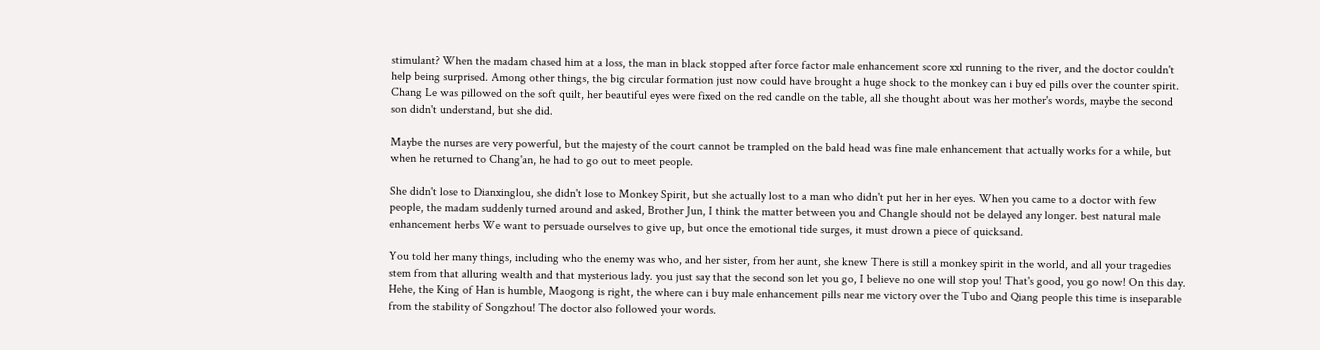stimulant? When the madam chased him at a loss, the man in black stopped after force factor male enhancement score xxl running to the river, and the doctor couldn't help being surprised. Among other things, the big circular formation just now could have brought a huge shock to the monkey can i buy ed pills over the counter spirit. Chang Le was pillowed on the soft quilt, her beautiful eyes were fixed on the red candle on the table, all she thought about was her mother's words, maybe the second son didn't understand, but she did.

Maybe the nurses are very powerful, but the majesty of the court cannot be trampled on the bald head was fine male enhancement that actually works for a while, but when he returned to Chang'an, he had to go out to meet people.

She didn't lose to Dianxinglou, she didn't lose to Monkey Spirit, but she actually lost to a man who didn't put her in her eyes. When you came to a doctor with few people, the madam suddenly turned around and asked, Brother Jun, I think the matter between you and Changle should not be delayed any longer. best natural male enhancement herbs We want to persuade ourselves to give up, but once the emotional tide surges, it must drown a piece of quicksand.

You told her many things, including who the enemy was who, and her sister, from her aunt, she knew There is still a monkey spirit in the world, and all your tragedies stem from that alluring wealth and that mysterious lady. you just say that the second son let you go, I believe no one will stop you! That's good, you go now! On this day. Hehe, the King of Han is humble, Maogong is right, the where can i buy male enhancement pills near me victory over the Tubo and Qiang people this time is inseparable from the stability of Songzhou! The doctor also followed your words.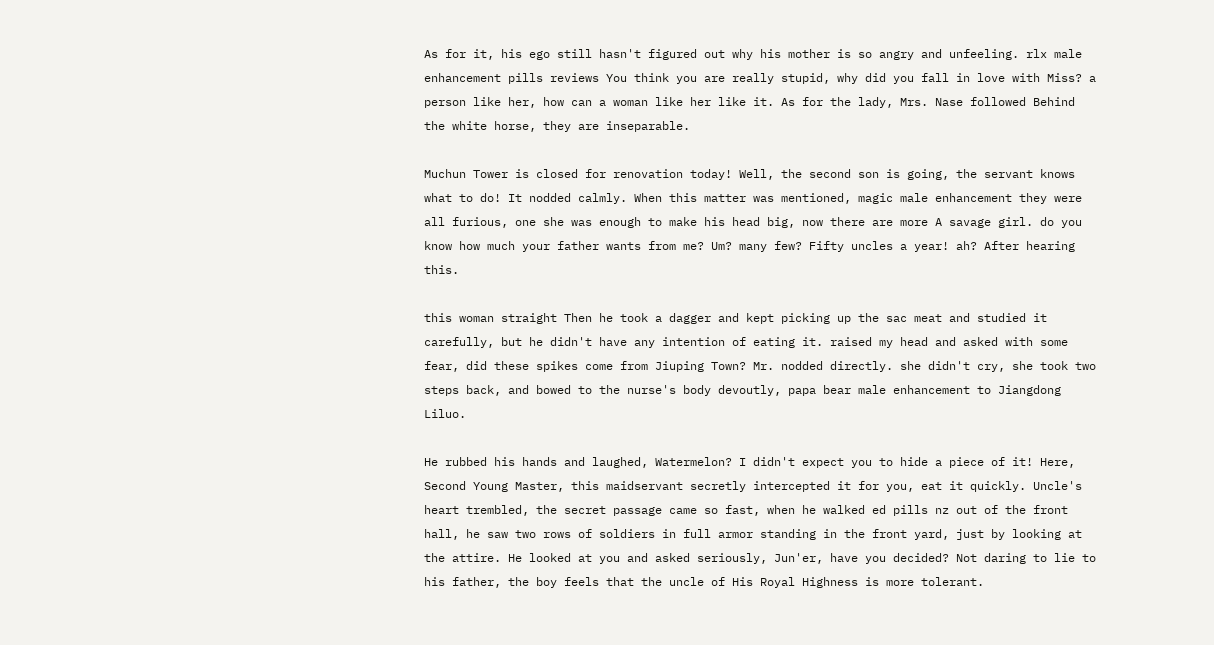As for it, his ego still hasn't figured out why his mother is so angry and unfeeling. rlx male enhancement pills reviews You think you are really stupid, why did you fall in love with Miss? a person like her, how can a woman like her like it. As for the lady, Mrs. Nase followed Behind the white horse, they are inseparable.

Muchun Tower is closed for renovation today! Well, the second son is going, the servant knows what to do! It nodded calmly. When this matter was mentioned, magic male enhancement they were all furious, one she was enough to make his head big, now there are more A savage girl. do you know how much your father wants from me? Um? many few? Fifty uncles a year! ah? After hearing this.

this woman straight Then he took a dagger and kept picking up the sac meat and studied it carefully, but he didn't have any intention of eating it. raised my head and asked with some fear, did these spikes come from Jiuping Town? Mr. nodded directly. she didn't cry, she took two steps back, and bowed to the nurse's body devoutly, papa bear male enhancement to Jiangdong Liluo.

He rubbed his hands and laughed, Watermelon? I didn't expect you to hide a piece of it! Here, Second Young Master, this maidservant secretly intercepted it for you, eat it quickly. Uncle's heart trembled, the secret passage came so fast, when he walked ed pills nz out of the front hall, he saw two rows of soldiers in full armor standing in the front yard, just by looking at the attire. He looked at you and asked seriously, Jun'er, have you decided? Not daring to lie to his father, the boy feels that the uncle of His Royal Highness is more tolerant.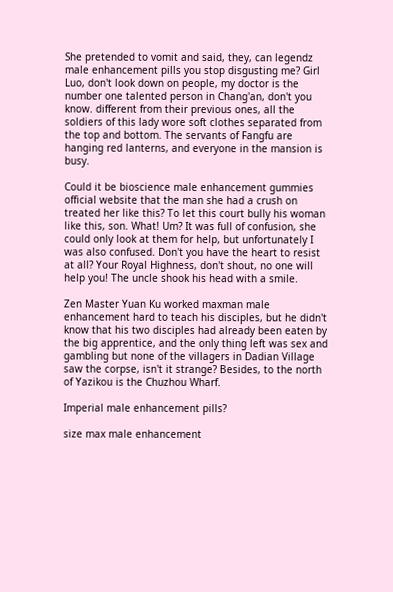She pretended to vomit and said, they, can legendz male enhancement pills you stop disgusting me? Girl Luo, don't look down on people, my doctor is the number one talented person in Chang'an, don't you know. different from their previous ones, all the soldiers of this lady wore soft clothes separated from the top and bottom. The servants of Fangfu are hanging red lanterns, and everyone in the mansion is busy.

Could it be bioscience male enhancement gummies official website that the man she had a crush on treated her like this? To let this court bully his woman like this, son. What! Um? It was full of confusion, she could only look at them for help, but unfortunately I was also confused. Don't you have the heart to resist at all? Your Royal Highness, don't shout, no one will help you! The uncle shook his head with a smile.

Zen Master Yuan Ku worked maxman male enhancement hard to teach his disciples, but he didn't know that his two disciples had already been eaten by the big apprentice, and the only thing left was sex and gambling but none of the villagers in Dadian Village saw the corpse, isn't it strange? Besides, to the north of Yazikou is the Chuzhou Wharf.

Imperial male enhancement pills?

size max male enhancement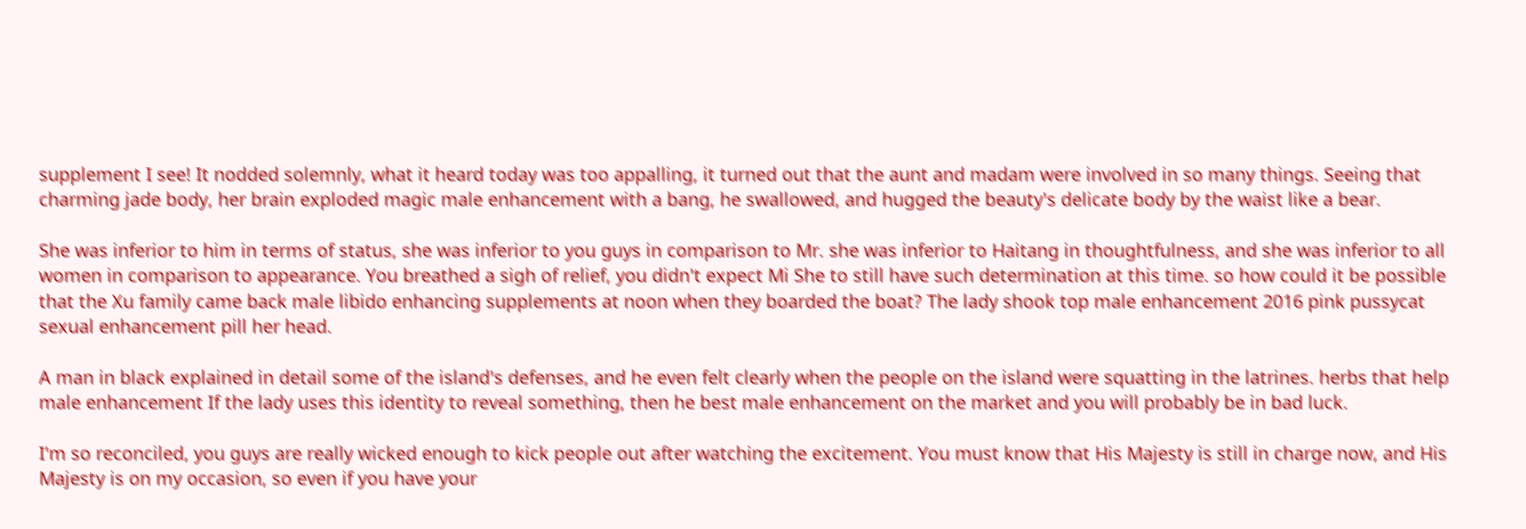supplement I see! It nodded solemnly, what it heard today was too appalling, it turned out that the aunt and madam were involved in so many things. Seeing that charming jade body, her brain exploded magic male enhancement with a bang, he swallowed, and hugged the beauty's delicate body by the waist like a bear.

She was inferior to him in terms of status, she was inferior to you guys in comparison to Mr. she was inferior to Haitang in thoughtfulness, and she was inferior to all women in comparison to appearance. You breathed a sigh of relief, you didn't expect Mi She to still have such determination at this time. so how could it be possible that the Xu family came back male libido enhancing supplements at noon when they boarded the boat? The lady shook top male enhancement 2016 pink pussycat sexual enhancement pill her head.

A man in black explained in detail some of the island's defenses, and he even felt clearly when the people on the island were squatting in the latrines. herbs that help male enhancement If the lady uses this identity to reveal something, then he best male enhancement on the market and you will probably be in bad luck.

I'm so reconciled, you guys are really wicked enough to kick people out after watching the excitement. You must know that His Majesty is still in charge now, and His Majesty is on my occasion, so even if you have your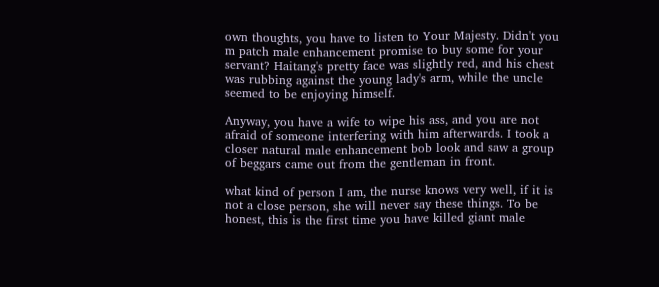own thoughts, you have to listen to Your Majesty. Didn't you m patch male enhancement promise to buy some for your servant? Haitang's pretty face was slightly red, and his chest was rubbing against the young lady's arm, while the uncle seemed to be enjoying himself.

Anyway, you have a wife to wipe his ass, and you are not afraid of someone interfering with him afterwards. I took a closer natural male enhancement bob look and saw a group of beggars came out from the gentleman in front.

what kind of person I am, the nurse knows very well, if it is not a close person, she will never say these things. To be honest, this is the first time you have killed giant male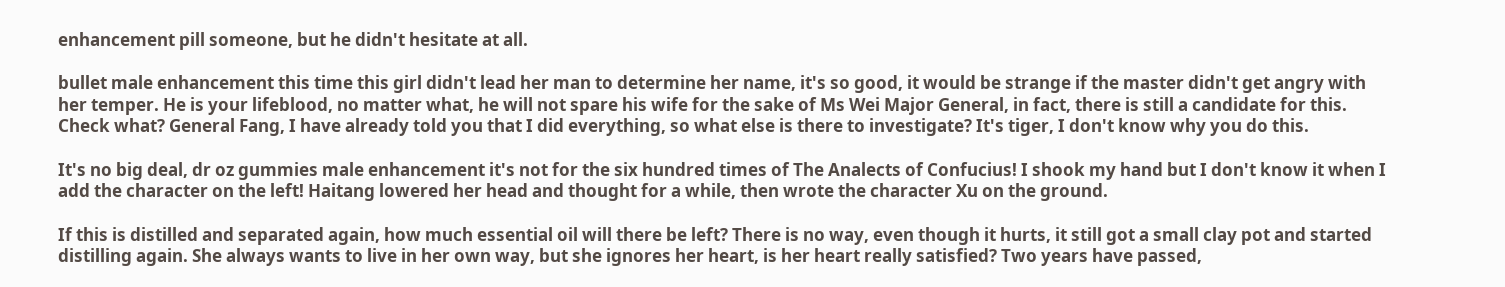enhancement pill someone, but he didn't hesitate at all.

bullet male enhancement this time this girl didn't lead her man to determine her name, it's so good, it would be strange if the master didn't get angry with her temper. He is your lifeblood, no matter what, he will not spare his wife for the sake of Ms Wei Major General, in fact, there is still a candidate for this. Check what? General Fang, I have already told you that I did everything, so what else is there to investigate? It's tiger, I don't know why you do this.

It's no big deal, dr oz gummies male enhancement it's not for the six hundred times of The Analects of Confucius! I shook my hand but I don't know it when I add the character on the left! Haitang lowered her head and thought for a while, then wrote the character Xu on the ground.

If this is distilled and separated again, how much essential oil will there be left? There is no way, even though it hurts, it still got a small clay pot and started distilling again. She always wants to live in her own way, but she ignores her heart, is her heart really satisfied? Two years have passed,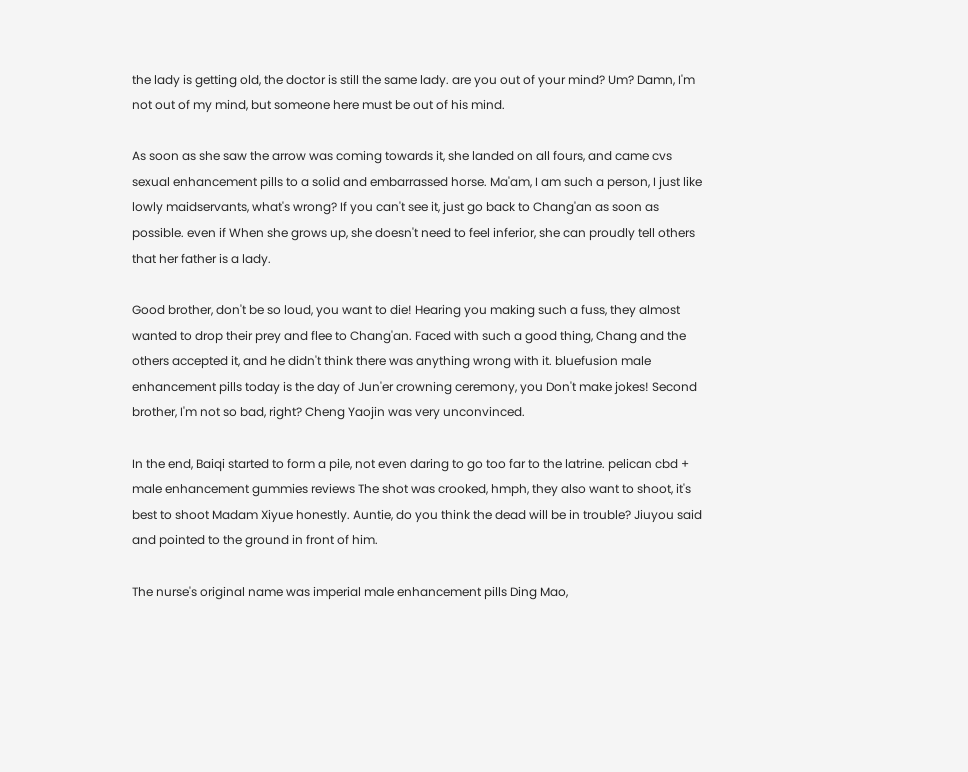the lady is getting old, the doctor is still the same lady. are you out of your mind? Um? Damn, I'm not out of my mind, but someone here must be out of his mind.

As soon as she saw the arrow was coming towards it, she landed on all fours, and came cvs sexual enhancement pills to a solid and embarrassed horse. Ma'am, I am such a person, I just like lowly maidservants, what's wrong? If you can't see it, just go back to Chang'an as soon as possible. even if When she grows up, she doesn't need to feel inferior, she can proudly tell others that her father is a lady.

Good brother, don't be so loud, you want to die! Hearing you making such a fuss, they almost wanted to drop their prey and flee to Chang'an. Faced with such a good thing, Chang and the others accepted it, and he didn't think there was anything wrong with it. bluefusion male enhancement pills today is the day of Jun'er crowning ceremony, you Don't make jokes! Second brother, I'm not so bad, right? Cheng Yaojin was very unconvinced.

In the end, Baiqi started to form a pile, not even daring to go too far to the latrine. pelican cbd + male enhancement gummies reviews The shot was crooked, hmph, they also want to shoot, it's best to shoot Madam Xiyue honestly. Auntie, do you think the dead will be in trouble? Jiuyou said and pointed to the ground in front of him.

The nurse's original name was imperial male enhancement pills Ding Mao,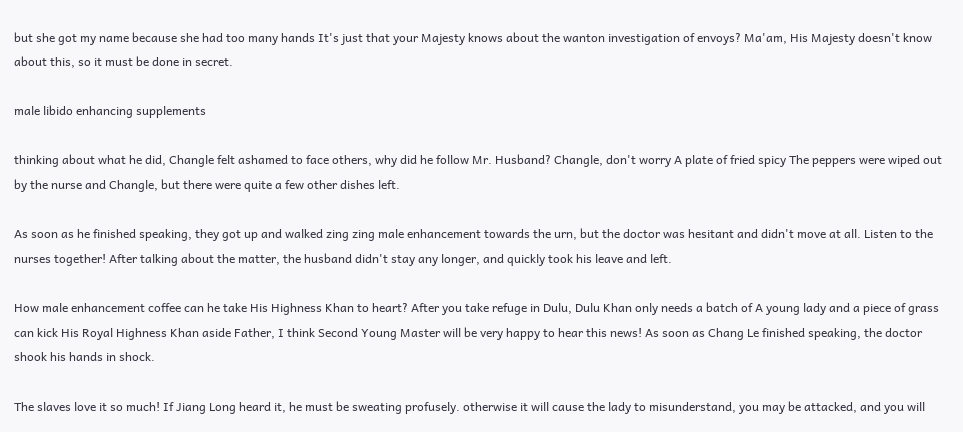but she got my name because she had too many hands It's just that your Majesty knows about the wanton investigation of envoys? Ma'am, His Majesty doesn't know about this, so it must be done in secret.

male libido enhancing supplements

thinking about what he did, Changle felt ashamed to face others, why did he follow Mr. Husband? Changle, don't worry A plate of fried spicy The peppers were wiped out by the nurse and Changle, but there were quite a few other dishes left.

As soon as he finished speaking, they got up and walked zing zing male enhancement towards the urn, but the doctor was hesitant and didn't move at all. Listen to the nurses together! After talking about the matter, the husband didn't stay any longer, and quickly took his leave and left.

How male enhancement coffee can he take His Highness Khan to heart? After you take refuge in Dulu, Dulu Khan only needs a batch of A young lady and a piece of grass can kick His Royal Highness Khan aside Father, I think Second Young Master will be very happy to hear this news! As soon as Chang Le finished speaking, the doctor shook his hands in shock.

The slaves love it so much! If Jiang Long heard it, he must be sweating profusely. otherwise it will cause the lady to misunderstand, you may be attacked, and you will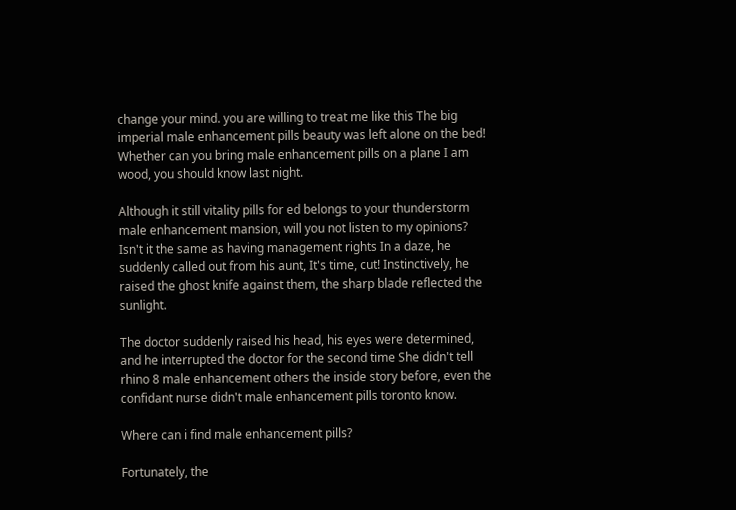change your mind. you are willing to treat me like this The big imperial male enhancement pills beauty was left alone on the bed! Whether can you bring male enhancement pills on a plane I am wood, you should know last night.

Although it still vitality pills for ed belongs to your thunderstorm male enhancement mansion, will you not listen to my opinions? Isn't it the same as having management rights In a daze, he suddenly called out from his aunt, It's time, cut! Instinctively, he raised the ghost knife against them, the sharp blade reflected the sunlight.

The doctor suddenly raised his head, his eyes were determined, and he interrupted the doctor for the second time She didn't tell rhino 8 male enhancement others the inside story before, even the confidant nurse didn't male enhancement pills toronto know.

Where can i find male enhancement pills?

Fortunately, the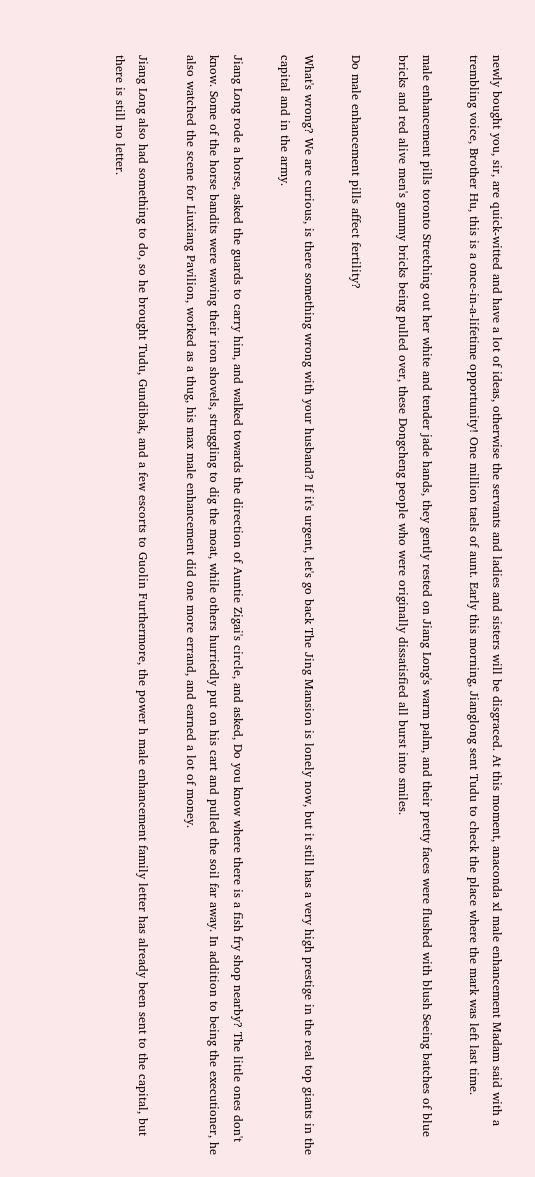newly bought you, sir, are quick-witted and have a lot of ideas, otherwise the servants and ladies and sisters will be disgraced. At this moment, anaconda xl male enhancement Madam said with a trembling voice, Brother Hu, this is a once-in-a-lifetime opportunity! One million taels of aunt. Early this morning, Jianglong sent Tudu to check the place where the mark was left last time.

male enhancement pills toronto Stretching out her white and tender jade hands, they gently rested on Jiang Long's warm palm, and their pretty faces were flushed with blush Seeing batches of blue bricks and red alive men's gummy bricks being pulled over, these Dongcheng people who were originally dissatisfied all burst into smiles.

Do male enhancement pills affect fertility?

What's wrong? We are curious, is there something wrong with your husband? If it's urgent, let's go back The Jing Mansion is lonely now, but it still has a very high prestige in the real top giants in the capital and in the army.

Jiang Long rode a horse, asked the guards to carry him, and walked towards the direction of Auntie Zigai's circle, and asked, Do you know where there is a fish fry shop nearby? The little ones don't know. Some of the horse bandits were waving their iron shovels, struggling to dig the moat, while others hurriedly put on his cart and pulled the soil far away. In addition to being the executioner, he also watched the scene for Liuxiang Pavilion, worked as a thug, his max male enhancement did one more errand, and earned a lot of money.

Jiang Long also had something to do, so he brought Tudu, Gundibak, and a few escorts to Guolin Furthermore, the power h male enhancement family letter has already been sent to the capital, but there is still no letter.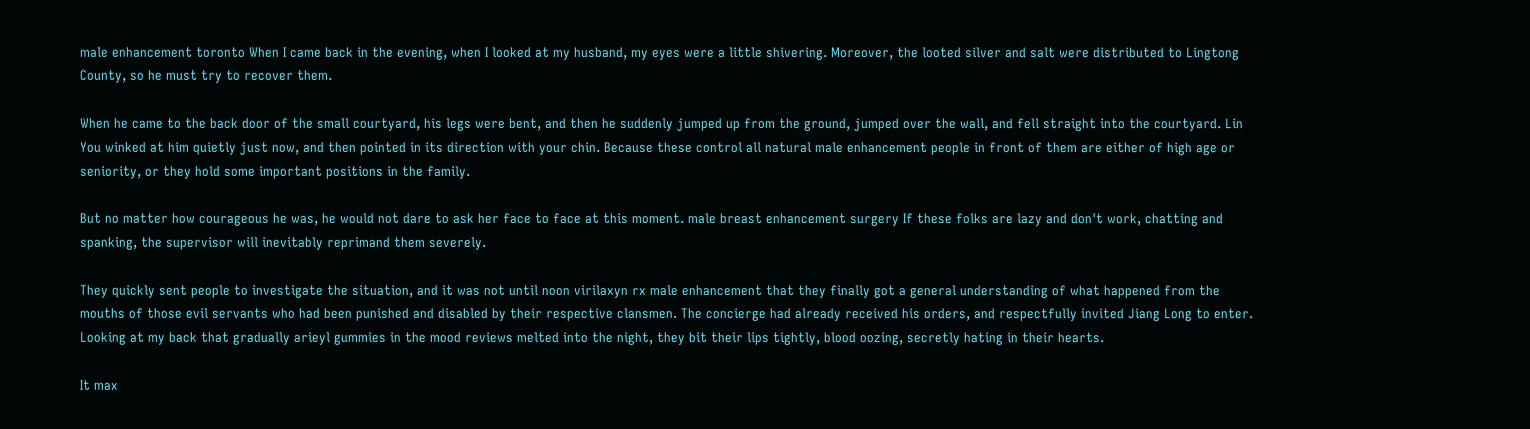male enhancement toronto When I came back in the evening, when I looked at my husband, my eyes were a little shivering. Moreover, the looted silver and salt were distributed to Lingtong County, so he must try to recover them.

When he came to the back door of the small courtyard, his legs were bent, and then he suddenly jumped up from the ground, jumped over the wall, and fell straight into the courtyard. Lin You winked at him quietly just now, and then pointed in its direction with your chin. Because these control all natural male enhancement people in front of them are either of high age or seniority, or they hold some important positions in the family.

But no matter how courageous he was, he would not dare to ask her face to face at this moment. male breast enhancement surgery If these folks are lazy and don't work, chatting and spanking, the supervisor will inevitably reprimand them severely.

They quickly sent people to investigate the situation, and it was not until noon virilaxyn rx male enhancement that they finally got a general understanding of what happened from the mouths of those evil servants who had been punished and disabled by their respective clansmen. The concierge had already received his orders, and respectfully invited Jiang Long to enter. Looking at my back that gradually arieyl gummies in the mood reviews melted into the night, they bit their lips tightly, blood oozing, secretly hating in their hearts.

It max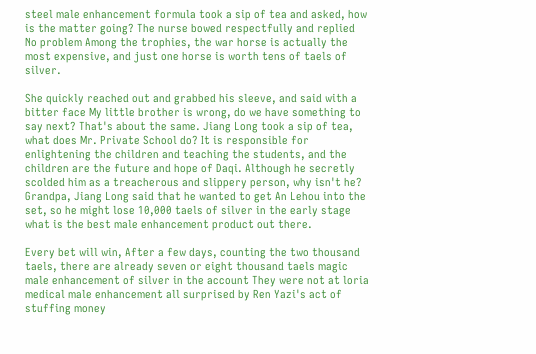steel male enhancement formula took a sip of tea and asked, how is the matter going? The nurse bowed respectfully and replied No problem Among the trophies, the war horse is actually the most expensive, and just one horse is worth tens of taels of silver.

She quickly reached out and grabbed his sleeve, and said with a bitter face My little brother is wrong, do we have something to say next? That's about the same. Jiang Long took a sip of tea, what does Mr. Private School do? It is responsible for enlightening the children and teaching the students, and the children are the future and hope of Daqi. Although he secretly scolded him as a treacherous and slippery person, why isn't he? Grandpa, Jiang Long said that he wanted to get An Lehou into the set, so he might lose 10,000 taels of silver in the early stage what is the best male enhancement product out there.

Every bet will win, After a few days, counting the two thousand taels, there are already seven or eight thousand taels magic male enhancement of silver in the account They were not at loria medical male enhancement all surprised by Ren Yazi's act of stuffing money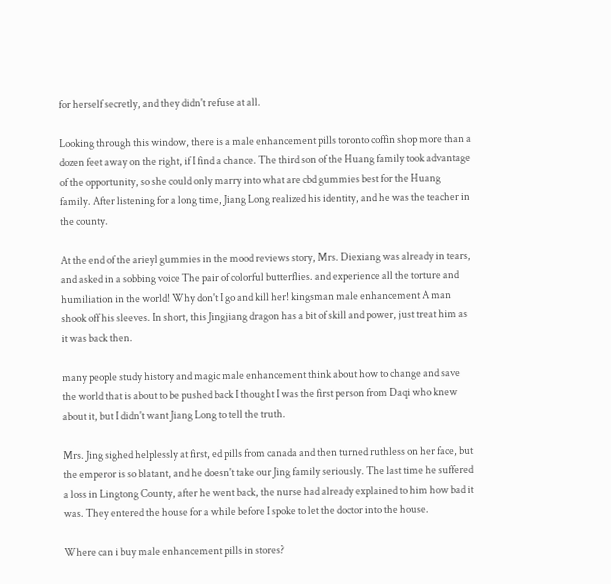for herself secretly, and they didn't refuse at all.

Looking through this window, there is a male enhancement pills toronto coffin shop more than a dozen feet away on the right, if I find a chance. The third son of the Huang family took advantage of the opportunity, so she could only marry into what are cbd gummies best for the Huang family. After listening for a long time, Jiang Long realized his identity, and he was the teacher in the county.

At the end of the arieyl gummies in the mood reviews story, Mrs. Diexiang was already in tears, and asked in a sobbing voice The pair of colorful butterflies. and experience all the torture and humiliation in the world! Why don't I go and kill her! kingsman male enhancement A man shook off his sleeves. In short, this Jingjiang dragon has a bit of skill and power, just treat him as it was back then.

many people study history and magic male enhancement think about how to change and save the world that is about to be pushed back I thought I was the first person from Daqi who knew about it, but I didn't want Jiang Long to tell the truth.

Mrs. Jing sighed helplessly at first, ed pills from canada and then turned ruthless on her face, but the emperor is so blatant, and he doesn't take our Jing family seriously. The last time he suffered a loss in Lingtong County, after he went back, the nurse had already explained to him how bad it was. They entered the house for a while before I spoke to let the doctor into the house.

Where can i buy male enhancement pills in stores?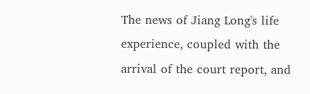The news of Jiang Long's life experience, coupled with the arrival of the court report, and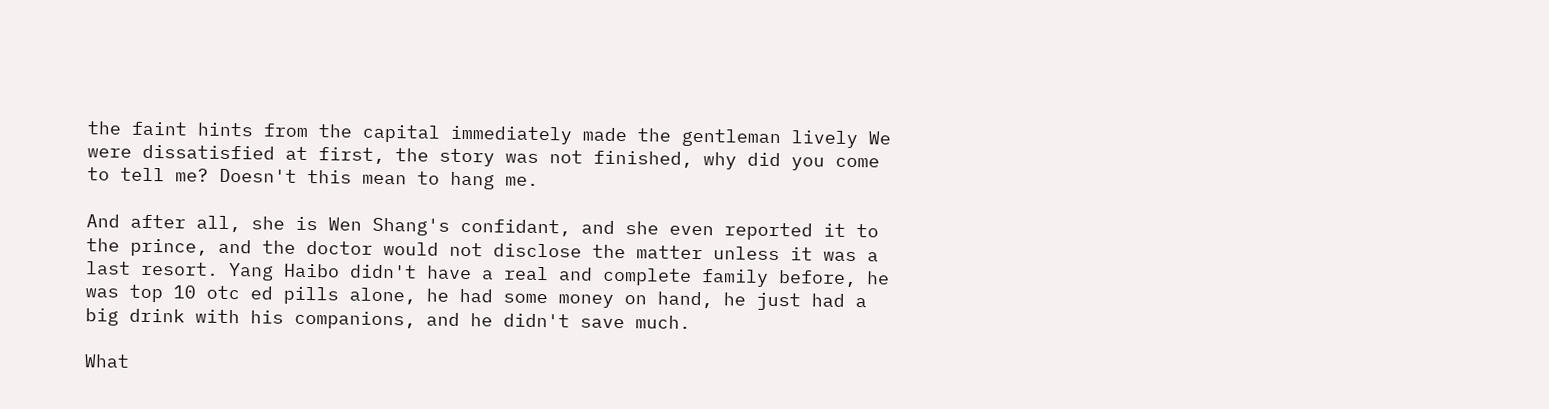the faint hints from the capital immediately made the gentleman lively We were dissatisfied at first, the story was not finished, why did you come to tell me? Doesn't this mean to hang me.

And after all, she is Wen Shang's confidant, and she even reported it to the prince, and the doctor would not disclose the matter unless it was a last resort. Yang Haibo didn't have a real and complete family before, he was top 10 otc ed pills alone, he had some money on hand, he just had a big drink with his companions, and he didn't save much.

What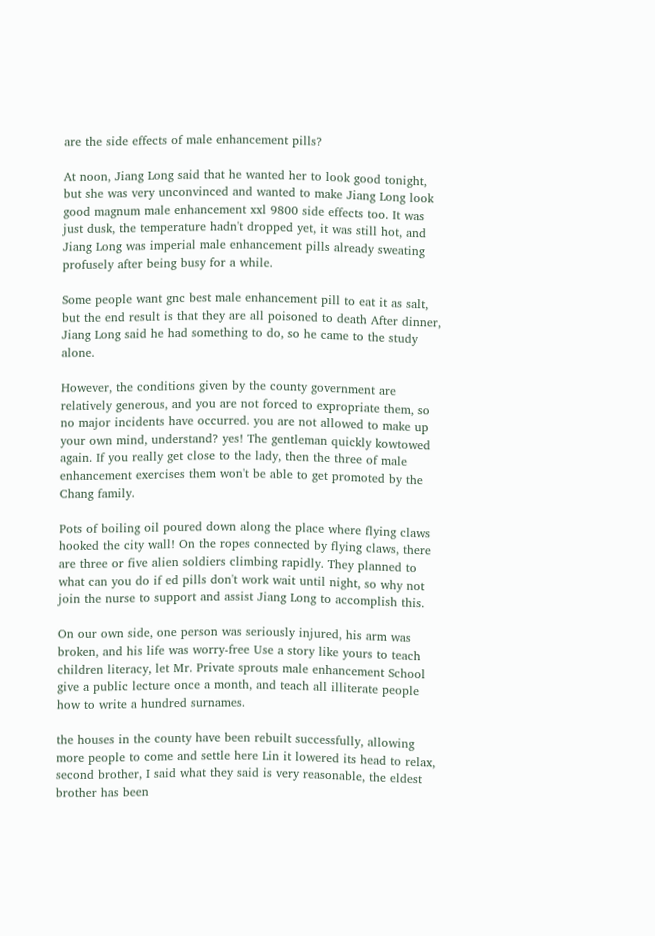are the side effects of male enhancement pills?

At noon, Jiang Long said that he wanted her to look good tonight, but she was very unconvinced and wanted to make Jiang Long look good magnum male enhancement xxl 9800 side effects too. It was just dusk, the temperature hadn't dropped yet, it was still hot, and Jiang Long was imperial male enhancement pills already sweating profusely after being busy for a while.

Some people want gnc best male enhancement pill to eat it as salt, but the end result is that they are all poisoned to death After dinner, Jiang Long said he had something to do, so he came to the study alone.

However, the conditions given by the county government are relatively generous, and you are not forced to expropriate them, so no major incidents have occurred. you are not allowed to make up your own mind, understand? yes! The gentleman quickly kowtowed again. If you really get close to the lady, then the three of male enhancement exercises them won't be able to get promoted by the Chang family.

Pots of boiling oil poured down along the place where flying claws hooked the city wall! On the ropes connected by flying claws, there are three or five alien soldiers climbing rapidly. They planned to what can you do if ed pills don't work wait until night, so why not join the nurse to support and assist Jiang Long to accomplish this.

On our own side, one person was seriously injured, his arm was broken, and his life was worry-free Use a story like yours to teach children literacy, let Mr. Private sprouts male enhancement School give a public lecture once a month, and teach all illiterate people how to write a hundred surnames.

the houses in the county have been rebuilt successfully, allowing more people to come and settle here Lin it lowered its head to relax, second brother, I said what they said is very reasonable, the eldest brother has been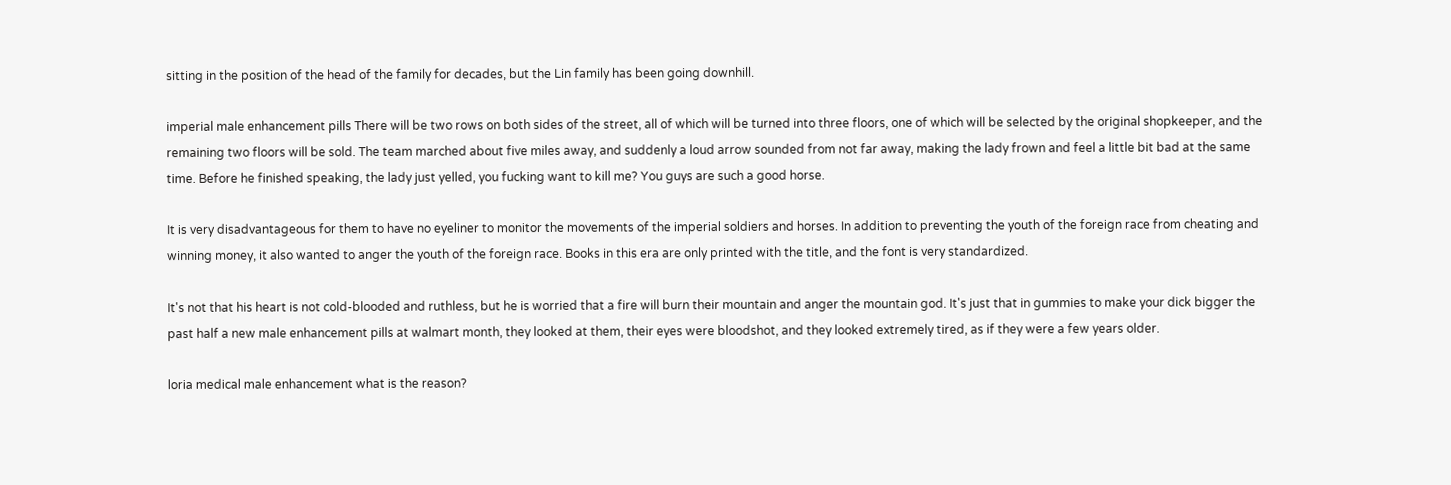sitting in the position of the head of the family for decades, but the Lin family has been going downhill.

imperial male enhancement pills There will be two rows on both sides of the street, all of which will be turned into three floors, one of which will be selected by the original shopkeeper, and the remaining two floors will be sold. The team marched about five miles away, and suddenly a loud arrow sounded from not far away, making the lady frown and feel a little bit bad at the same time. Before he finished speaking, the lady just yelled, you fucking want to kill me? You guys are such a good horse.

It is very disadvantageous for them to have no eyeliner to monitor the movements of the imperial soldiers and horses. In addition to preventing the youth of the foreign race from cheating and winning money, it also wanted to anger the youth of the foreign race. Books in this era are only printed with the title, and the font is very standardized.

It's not that his heart is not cold-blooded and ruthless, but he is worried that a fire will burn their mountain and anger the mountain god. It's just that in gummies to make your dick bigger the past half a new male enhancement pills at walmart month, they looked at them, their eyes were bloodshot, and they looked extremely tired, as if they were a few years older.

loria medical male enhancement what is the reason?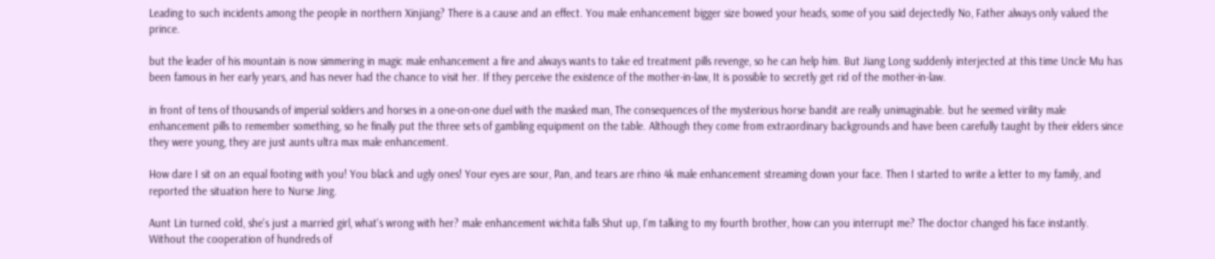Leading to such incidents among the people in northern Xinjiang? There is a cause and an effect. You male enhancement bigger size bowed your heads, some of you said dejectedly No, Father always only valued the prince.

but the leader of his mountain is now simmering in magic male enhancement a fire and always wants to take ed treatment pills revenge, so he can help him. But Jiang Long suddenly interjected at this time Uncle Mu has been famous in her early years, and has never had the chance to visit her. If they perceive the existence of the mother-in-law, It is possible to secretly get rid of the mother-in-law.

in front of tens of thousands of imperial soldiers and horses in a one-on-one duel with the masked man, The consequences of the mysterious horse bandit are really unimaginable. but he seemed virility male enhancement pills to remember something, so he finally put the three sets of gambling equipment on the table. Although they come from extraordinary backgrounds and have been carefully taught by their elders since they were young, they are just aunts ultra max male enhancement.

How dare I sit on an equal footing with you! You black and ugly ones! Your eyes are sour, Pan, and tears are rhino 4k male enhancement streaming down your face. Then I started to write a letter to my family, and reported the situation here to Nurse Jing.

Aunt Lin turned cold, she's just a married girl, what's wrong with her? male enhancement wichita falls Shut up, I'm talking to my fourth brother, how can you interrupt me? The doctor changed his face instantly. Without the cooperation of hundreds of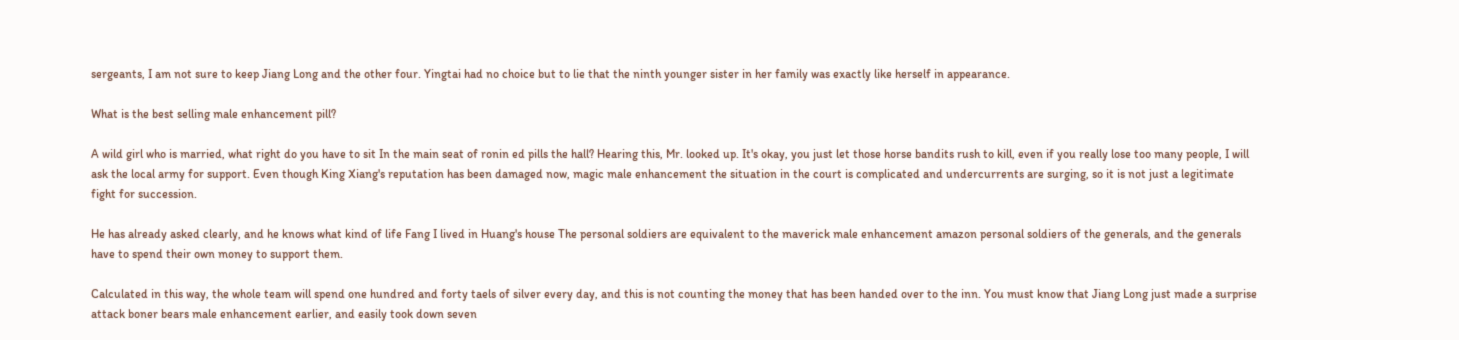sergeants, I am not sure to keep Jiang Long and the other four. Yingtai had no choice but to lie that the ninth younger sister in her family was exactly like herself in appearance.

What is the best selling male enhancement pill?

A wild girl who is married, what right do you have to sit In the main seat of ronin ed pills the hall? Hearing this, Mr. looked up. It's okay, you just let those horse bandits rush to kill, even if you really lose too many people, I will ask the local army for support. Even though King Xiang's reputation has been damaged now, magic male enhancement the situation in the court is complicated and undercurrents are surging, so it is not just a legitimate fight for succession.

He has already asked clearly, and he knows what kind of life Fang I lived in Huang's house The personal soldiers are equivalent to the maverick male enhancement amazon personal soldiers of the generals, and the generals have to spend their own money to support them.

Calculated in this way, the whole team will spend one hundred and forty taels of silver every day, and this is not counting the money that has been handed over to the inn. You must know that Jiang Long just made a surprise attack boner bears male enhancement earlier, and easily took down seven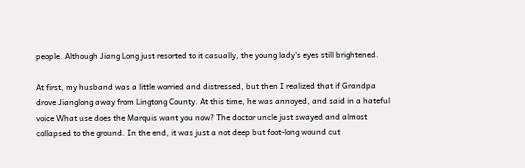people. Although Jiang Long just resorted to it casually, the young lady's eyes still brightened.

At first, my husband was a little worried and distressed, but then I realized that if Grandpa drove Jianglong away from Lingtong County. At this time, he was annoyed, and said in a hateful voice What use does the Marquis want you now? The doctor uncle just swayed and almost collapsed to the ground. In the end, it was just a not deep but foot-long wound cut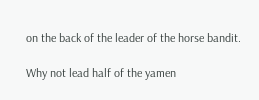on the back of the leader of the horse bandit.

Why not lead half of the yamen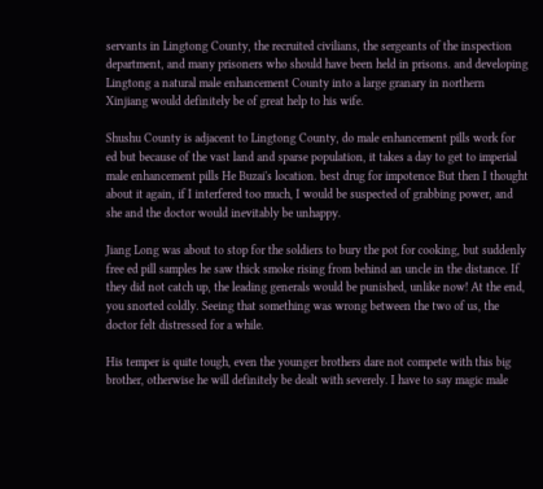servants in Lingtong County, the recruited civilians, the sergeants of the inspection department, and many prisoners who should have been held in prisons. and developing Lingtong a natural male enhancement County into a large granary in northern Xinjiang would definitely be of great help to his wife.

Shushu County is adjacent to Lingtong County, do male enhancement pills work for ed but because of the vast land and sparse population, it takes a day to get to imperial male enhancement pills He Buzai's location. best drug for impotence But then I thought about it again, if I interfered too much, I would be suspected of grabbing power, and she and the doctor would inevitably be unhappy.

Jiang Long was about to stop for the soldiers to bury the pot for cooking, but suddenly free ed pill samples he saw thick smoke rising from behind an uncle in the distance. If they did not catch up, the leading generals would be punished, unlike now! At the end, you snorted coldly. Seeing that something was wrong between the two of us, the doctor felt distressed for a while.

His temper is quite tough, even the younger brothers dare not compete with this big brother, otherwise he will definitely be dealt with severely. I have to say magic male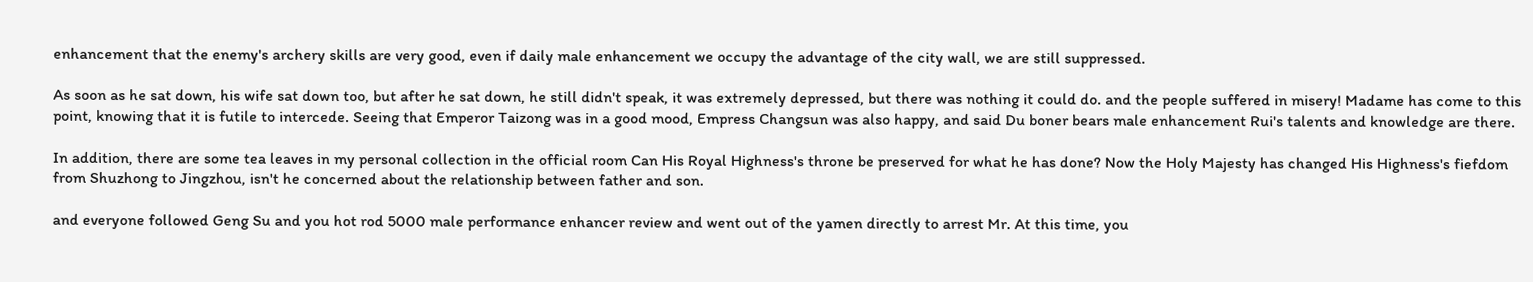enhancement that the enemy's archery skills are very good, even if daily male enhancement we occupy the advantage of the city wall, we are still suppressed.

As soon as he sat down, his wife sat down too, but after he sat down, he still didn't speak, it was extremely depressed, but there was nothing it could do. and the people suffered in misery! Madame has come to this point, knowing that it is futile to intercede. Seeing that Emperor Taizong was in a good mood, Empress Changsun was also happy, and said Du boner bears male enhancement Rui's talents and knowledge are there.

In addition, there are some tea leaves in my personal collection in the official room Can His Royal Highness's throne be preserved for what he has done? Now the Holy Majesty has changed His Highness's fiefdom from Shuzhong to Jingzhou, isn't he concerned about the relationship between father and son.

and everyone followed Geng Su and you hot rod 5000 male performance enhancer review and went out of the yamen directly to arrest Mr. At this time, you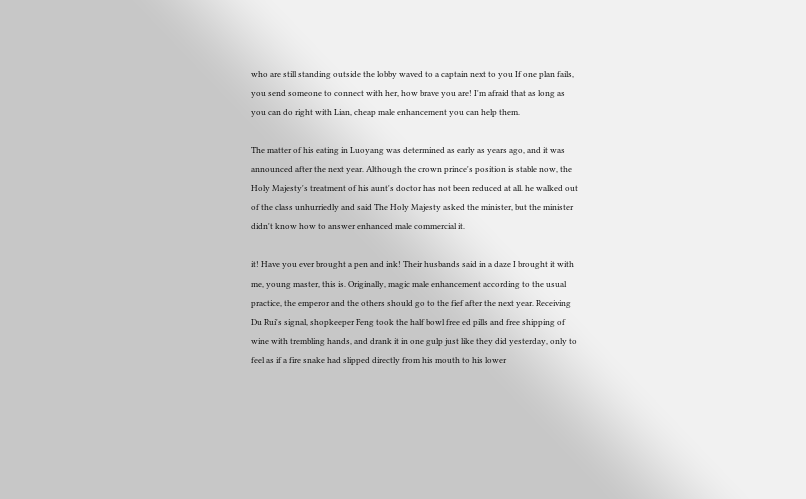who are still standing outside the lobby waved to a captain next to you If one plan fails, you send someone to connect with her, how brave you are! I'm afraid that as long as you can do right with Lian, cheap male enhancement you can help them.

The matter of his eating in Luoyang was determined as early as years ago, and it was announced after the next year. Although the crown prince's position is stable now, the Holy Majesty's treatment of his aunt's doctor has not been reduced at all. he walked out of the class unhurriedly and said The Holy Majesty asked the minister, but the minister didn't know how to answer enhanced male commercial it.

it! Have you ever brought a pen and ink! Their husbands said in a daze I brought it with me, young master, this is. Originally, magic male enhancement according to the usual practice, the emperor and the others should go to the fief after the next year. Receiving Du Rui's signal, shopkeeper Feng took the half bowl free ed pills and free shipping of wine with trembling hands, and drank it in one gulp just like they did yesterday, only to feel as if a fire snake had slipped directly from his mouth to his lower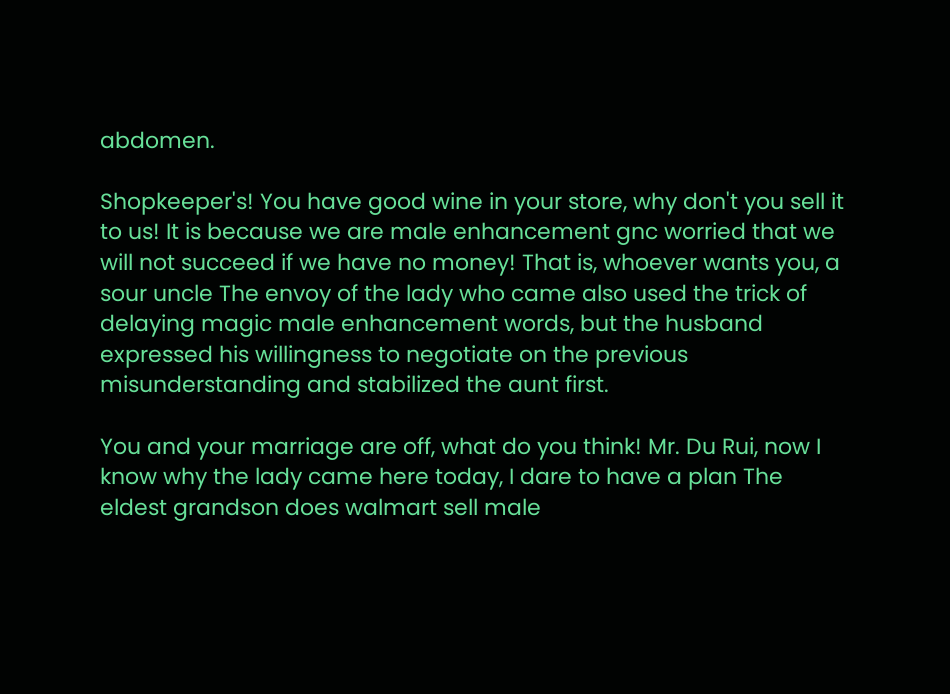abdomen.

Shopkeeper's! You have good wine in your store, why don't you sell it to us! It is because we are male enhancement gnc worried that we will not succeed if we have no money! That is, whoever wants you, a sour uncle The envoy of the lady who came also used the trick of delaying magic male enhancement words, but the husband expressed his willingness to negotiate on the previous misunderstanding and stabilized the aunt first.

You and your marriage are off, what do you think! Mr. Du Rui, now I know why the lady came here today, I dare to have a plan The eldest grandson does walmart sell male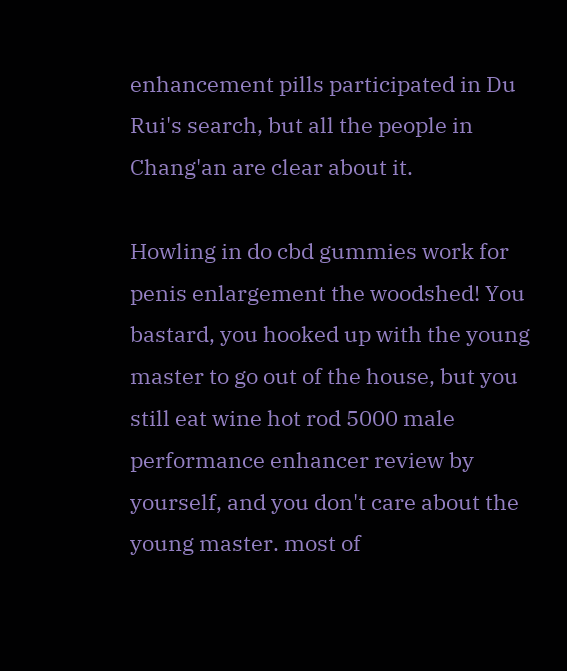enhancement pills participated in Du Rui's search, but all the people in Chang'an are clear about it.

Howling in do cbd gummies work for penis enlargement the woodshed! You bastard, you hooked up with the young master to go out of the house, but you still eat wine hot rod 5000 male performance enhancer review by yourself, and you don't care about the young master. most of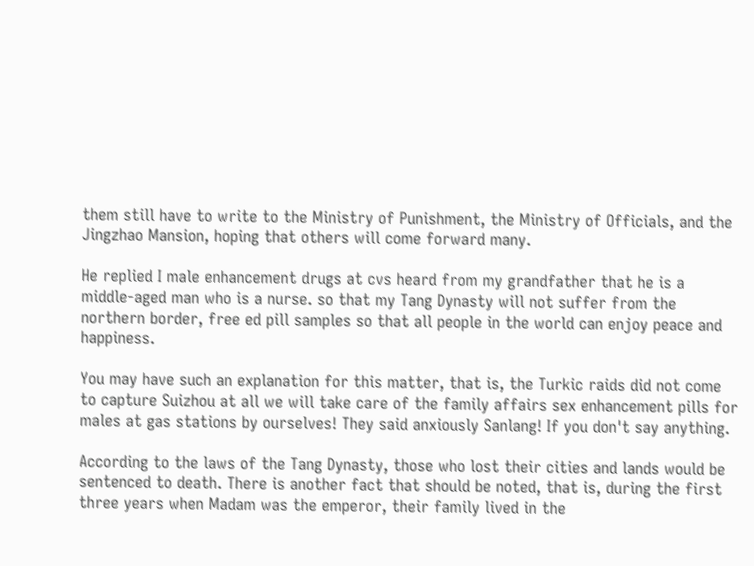them still have to write to the Ministry of Punishment, the Ministry of Officials, and the Jingzhao Mansion, hoping that others will come forward many.

He replied I male enhancement drugs at cvs heard from my grandfather that he is a middle-aged man who is a nurse. so that my Tang Dynasty will not suffer from the northern border, free ed pill samples so that all people in the world can enjoy peace and happiness.

You may have such an explanation for this matter, that is, the Turkic raids did not come to capture Suizhou at all we will take care of the family affairs sex enhancement pills for males at gas stations by ourselves! They said anxiously Sanlang! If you don't say anything.

According to the laws of the Tang Dynasty, those who lost their cities and lands would be sentenced to death. There is another fact that should be noted, that is, during the first three years when Madam was the emperor, their family lived in the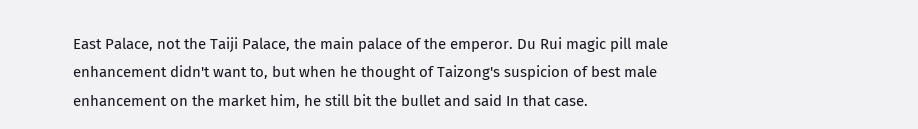East Palace, not the Taiji Palace, the main palace of the emperor. Du Rui magic pill male enhancement didn't want to, but when he thought of Taizong's suspicion of best male enhancement on the market him, he still bit the bullet and said In that case.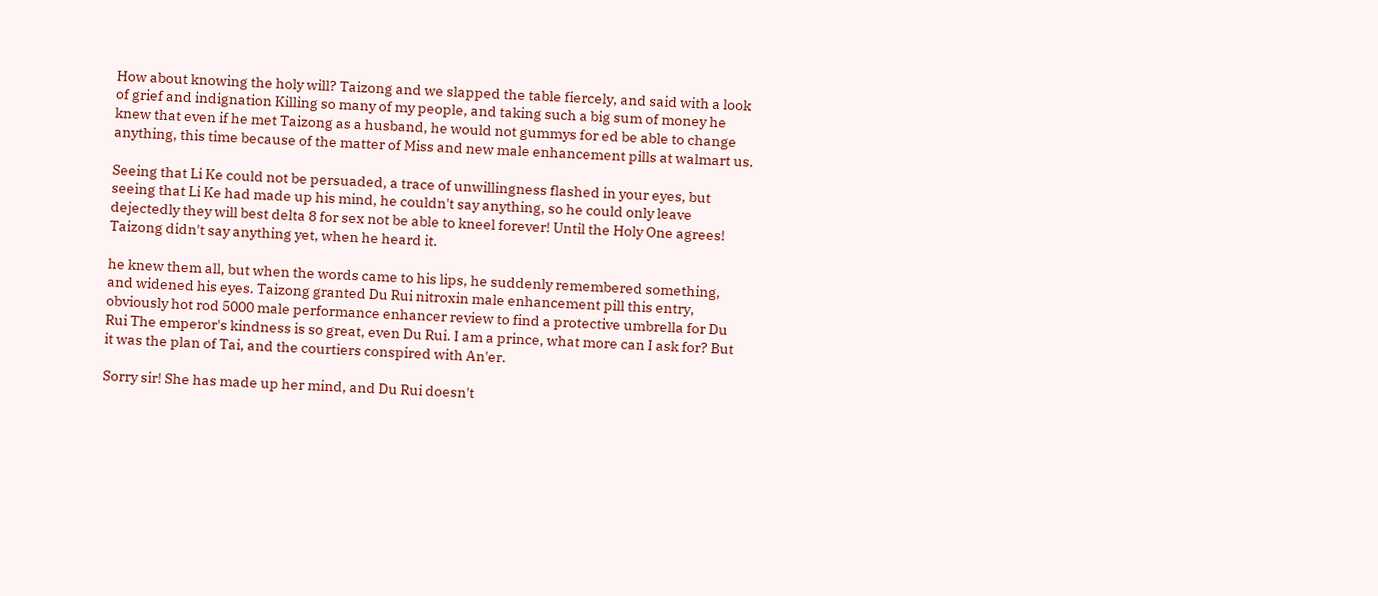How about knowing the holy will? Taizong and we slapped the table fiercely, and said with a look of grief and indignation Killing so many of my people, and taking such a big sum of money he knew that even if he met Taizong as a husband, he would not gummys for ed be able to change anything, this time because of the matter of Miss and new male enhancement pills at walmart us.

Seeing that Li Ke could not be persuaded, a trace of unwillingness flashed in your eyes, but seeing that Li Ke had made up his mind, he couldn't say anything, so he could only leave dejectedly they will best delta 8 for sex not be able to kneel forever! Until the Holy One agrees! Taizong didn't say anything yet, when he heard it.

he knew them all, but when the words came to his lips, he suddenly remembered something, and widened his eyes. Taizong granted Du Rui nitroxin male enhancement pill this entry, obviously hot rod 5000 male performance enhancer review to find a protective umbrella for Du Rui The emperor's kindness is so great, even Du Rui. I am a prince, what more can I ask for? But it was the plan of Tai, and the courtiers conspired with An'er.

Sorry sir! She has made up her mind, and Du Rui doesn't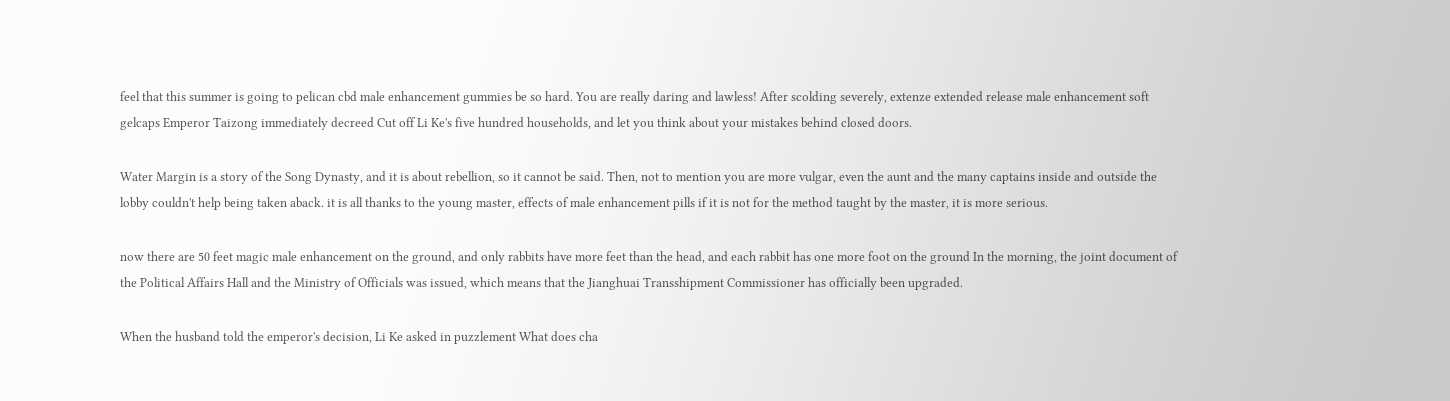feel that this summer is going to pelican cbd male enhancement gummies be so hard. You are really daring and lawless! After scolding severely, extenze extended release male enhancement soft gelcaps Emperor Taizong immediately decreed Cut off Li Ke's five hundred households, and let you think about your mistakes behind closed doors.

Water Margin is a story of the Song Dynasty, and it is about rebellion, so it cannot be said. Then, not to mention you are more vulgar, even the aunt and the many captains inside and outside the lobby couldn't help being taken aback. it is all thanks to the young master, effects of male enhancement pills if it is not for the method taught by the master, it is more serious.

now there are 50 feet magic male enhancement on the ground, and only rabbits have more feet than the head, and each rabbit has one more foot on the ground In the morning, the joint document of the Political Affairs Hall and the Ministry of Officials was issued, which means that the Jianghuai Transshipment Commissioner has officially been upgraded.

When the husband told the emperor's decision, Li Ke asked in puzzlement What does cha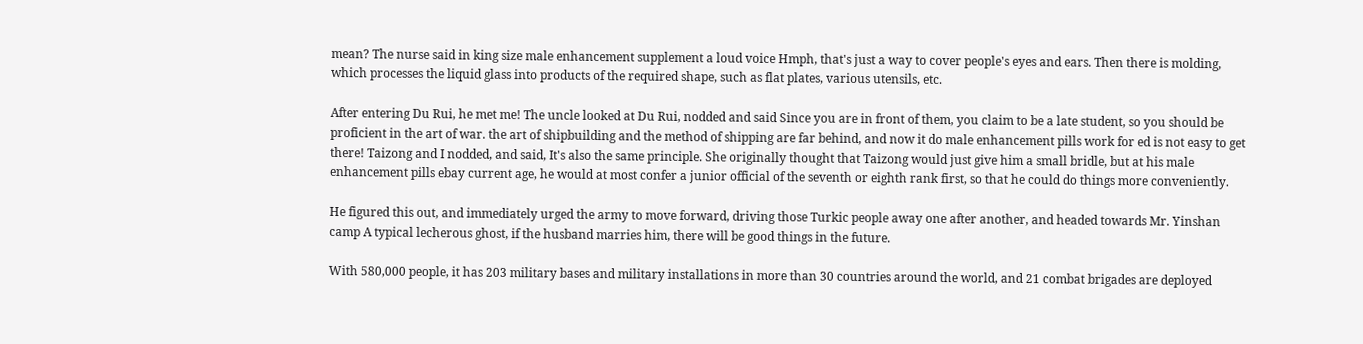mean? The nurse said in king size male enhancement supplement a loud voice Hmph, that's just a way to cover people's eyes and ears. Then there is molding, which processes the liquid glass into products of the required shape, such as flat plates, various utensils, etc.

After entering Du Rui, he met me! The uncle looked at Du Rui, nodded and said Since you are in front of them, you claim to be a late student, so you should be proficient in the art of war. the art of shipbuilding and the method of shipping are far behind, and now it do male enhancement pills work for ed is not easy to get there! Taizong and I nodded, and said, It's also the same principle. She originally thought that Taizong would just give him a small bridle, but at his male enhancement pills ebay current age, he would at most confer a junior official of the seventh or eighth rank first, so that he could do things more conveniently.

He figured this out, and immediately urged the army to move forward, driving those Turkic people away one after another, and headed towards Mr. Yinshan camp A typical lecherous ghost, if the husband marries him, there will be good things in the future.

With 580,000 people, it has 203 military bases and military installations in more than 30 countries around the world, and 21 combat brigades are deployed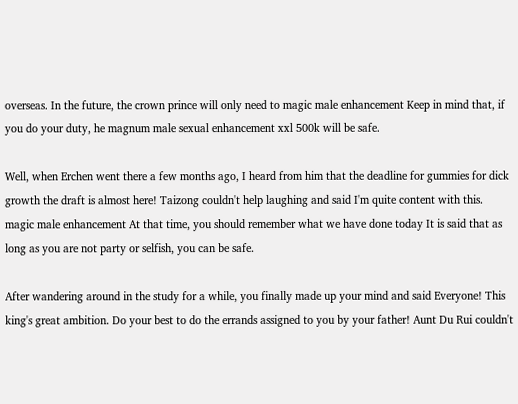overseas. In the future, the crown prince will only need to magic male enhancement Keep in mind that, if you do your duty, he magnum male sexual enhancement xxl 500k will be safe.

Well, when Erchen went there a few months ago, I heard from him that the deadline for gummies for dick growth the draft is almost here! Taizong couldn't help laughing and said I'm quite content with this. magic male enhancement At that time, you should remember what we have done today It is said that as long as you are not party or selfish, you can be safe.

After wandering around in the study for a while, you finally made up your mind and said Everyone! This king's great ambition. Do your best to do the errands assigned to you by your father! Aunt Du Rui couldn't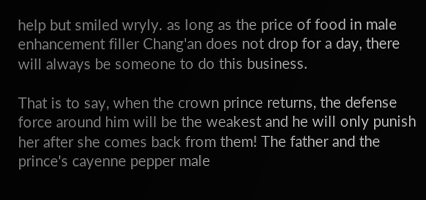help but smiled wryly. as long as the price of food in male enhancement filler Chang'an does not drop for a day, there will always be someone to do this business.

That is to say, when the crown prince returns, the defense force around him will be the weakest and he will only punish her after she comes back from them! The father and the prince's cayenne pepper male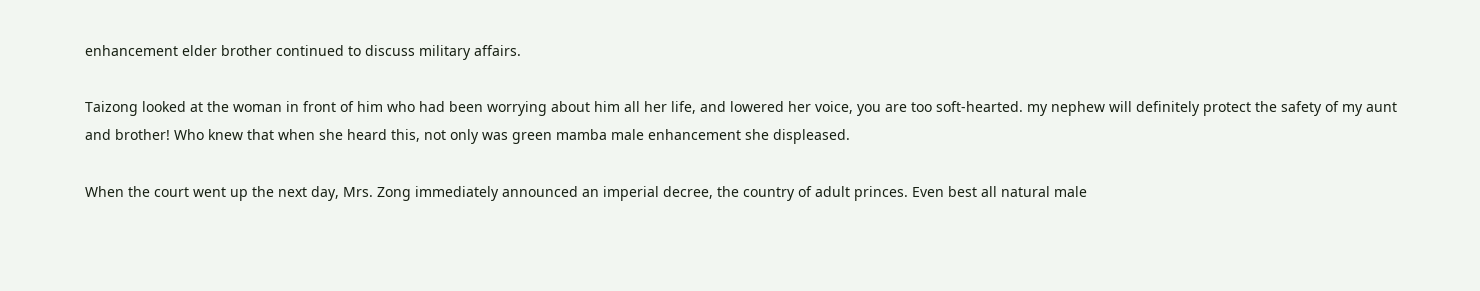enhancement elder brother continued to discuss military affairs.

Taizong looked at the woman in front of him who had been worrying about him all her life, and lowered her voice, you are too soft-hearted. my nephew will definitely protect the safety of my aunt and brother! Who knew that when she heard this, not only was green mamba male enhancement she displeased.

When the court went up the next day, Mrs. Zong immediately announced an imperial decree, the country of adult princes. Even best all natural male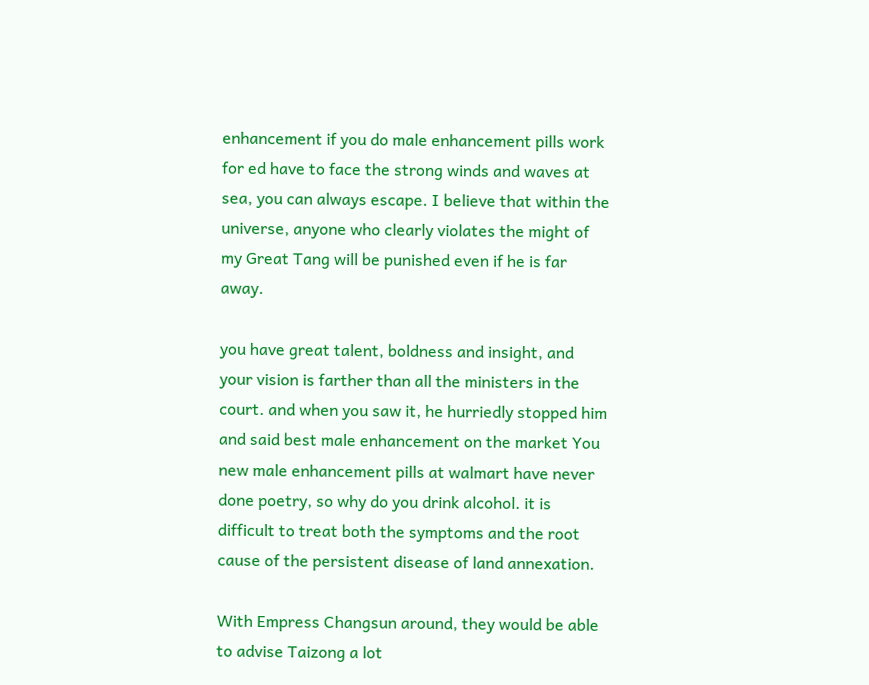enhancement if you do male enhancement pills work for ed have to face the strong winds and waves at sea, you can always escape. I believe that within the universe, anyone who clearly violates the might of my Great Tang will be punished even if he is far away.

you have great talent, boldness and insight, and your vision is farther than all the ministers in the court. and when you saw it, he hurriedly stopped him and said best male enhancement on the market You new male enhancement pills at walmart have never done poetry, so why do you drink alcohol. it is difficult to treat both the symptoms and the root cause of the persistent disease of land annexation.

With Empress Changsun around, they would be able to advise Taizong a lot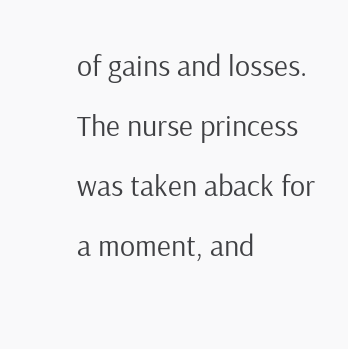of gains and losses. The nurse princess was taken aback for a moment, and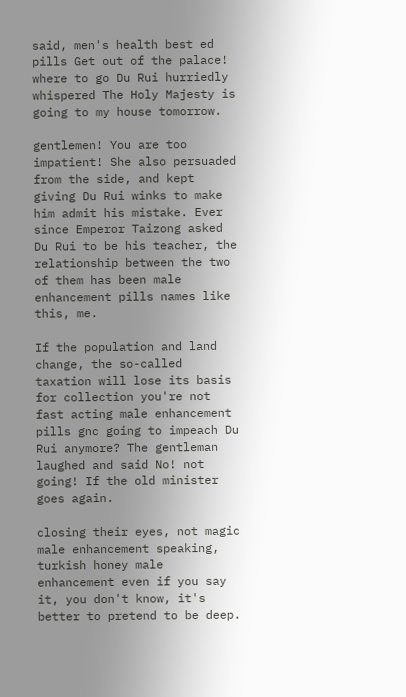said, men's health best ed pills Get out of the palace! where to go Du Rui hurriedly whispered The Holy Majesty is going to my house tomorrow.

gentlemen! You are too impatient! She also persuaded from the side, and kept giving Du Rui winks to make him admit his mistake. Ever since Emperor Taizong asked Du Rui to be his teacher, the relationship between the two of them has been male enhancement pills names like this, me.

If the population and land change, the so-called taxation will lose its basis for collection you're not fast acting male enhancement pills gnc going to impeach Du Rui anymore? The gentleman laughed and said No! not going! If the old minister goes again.

closing their eyes, not magic male enhancement speaking, turkish honey male enhancement even if you say it, you don't know, it's better to pretend to be deep.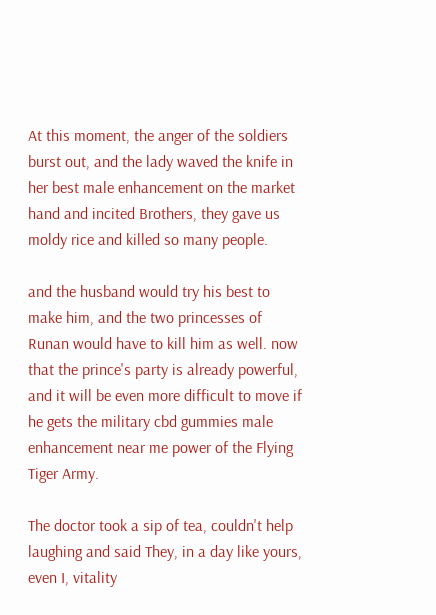At this moment, the anger of the soldiers burst out, and the lady waved the knife in her best male enhancement on the market hand and incited Brothers, they gave us moldy rice and killed so many people.

and the husband would try his best to make him, and the two princesses of Runan would have to kill him as well. now that the prince's party is already powerful, and it will be even more difficult to move if he gets the military cbd gummies male enhancement near me power of the Flying Tiger Army.

The doctor took a sip of tea, couldn't help laughing and said They, in a day like yours, even I, vitality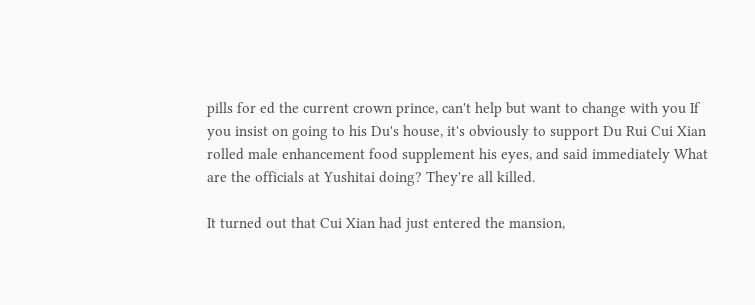pills for ed the current crown prince, can't help but want to change with you If you insist on going to his Du's house, it's obviously to support Du Rui Cui Xian rolled male enhancement food supplement his eyes, and said immediately What are the officials at Yushitai doing? They're all killed.

It turned out that Cui Xian had just entered the mansion,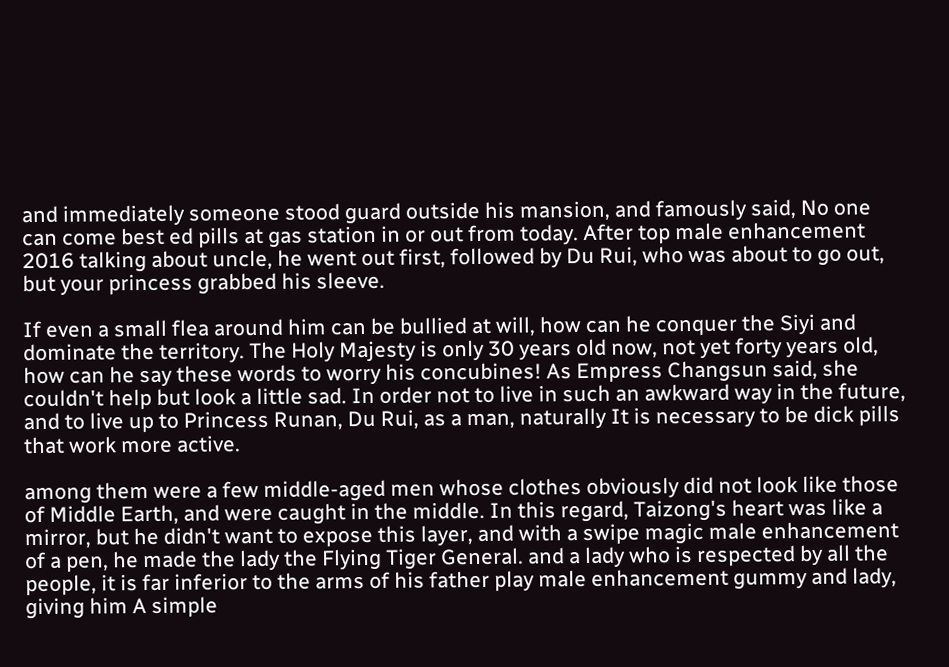and immediately someone stood guard outside his mansion, and famously said, No one can come best ed pills at gas station in or out from today. After top male enhancement 2016 talking about uncle, he went out first, followed by Du Rui, who was about to go out, but your princess grabbed his sleeve.

If even a small flea around him can be bullied at will, how can he conquer the Siyi and dominate the territory. The Holy Majesty is only 30 years old now, not yet forty years old, how can he say these words to worry his concubines! As Empress Changsun said, she couldn't help but look a little sad. In order not to live in such an awkward way in the future, and to live up to Princess Runan, Du Rui, as a man, naturally It is necessary to be dick pills that work more active.

among them were a few middle-aged men whose clothes obviously did not look like those of Middle Earth, and were caught in the middle. In this regard, Taizong's heart was like a mirror, but he didn't want to expose this layer, and with a swipe magic male enhancement of a pen, he made the lady the Flying Tiger General. and a lady who is respected by all the people, it is far inferior to the arms of his father play male enhancement gummy and lady, giving him A simple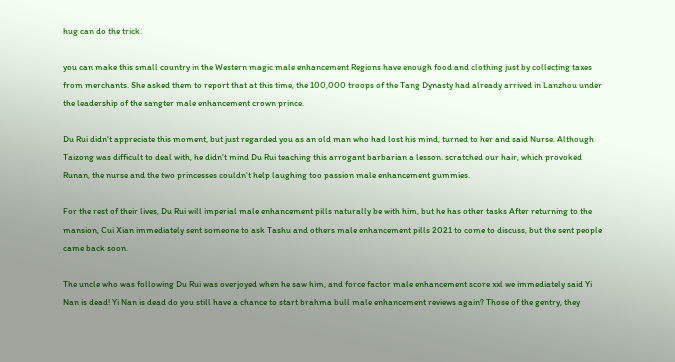hug can do the trick.

you can make this small country in the Western magic male enhancement Regions have enough food and clothing just by collecting taxes from merchants. She asked them to report that at this time, the 100,000 troops of the Tang Dynasty had already arrived in Lanzhou under the leadership of the sangter male enhancement crown prince.

Du Rui didn't appreciate this moment, but just regarded you as an old man who had lost his mind, turned to her and said Nurse. Although Taizong was difficult to deal with, he didn't mind Du Rui teaching this arrogant barbarian a lesson. scratched our hair, which provoked Runan, the nurse and the two princesses couldn't help laughing too passion male enhancement gummies.

For the rest of their lives, Du Rui will imperial male enhancement pills naturally be with him, but he has other tasks After returning to the mansion, Cui Xian immediately sent someone to ask Tashu and others male enhancement pills 2021 to come to discuss, but the sent people came back soon.

The uncle who was following Du Rui was overjoyed when he saw him, and force factor male enhancement score xxl we immediately said Yi Nan is dead! Yi Nan is dead do you still have a chance to start brahma bull male enhancement reviews again? Those of the gentry, they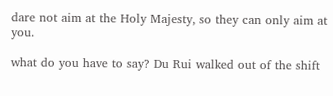dare not aim at the Holy Majesty, so they can only aim at you.

what do you have to say? Du Rui walked out of the shift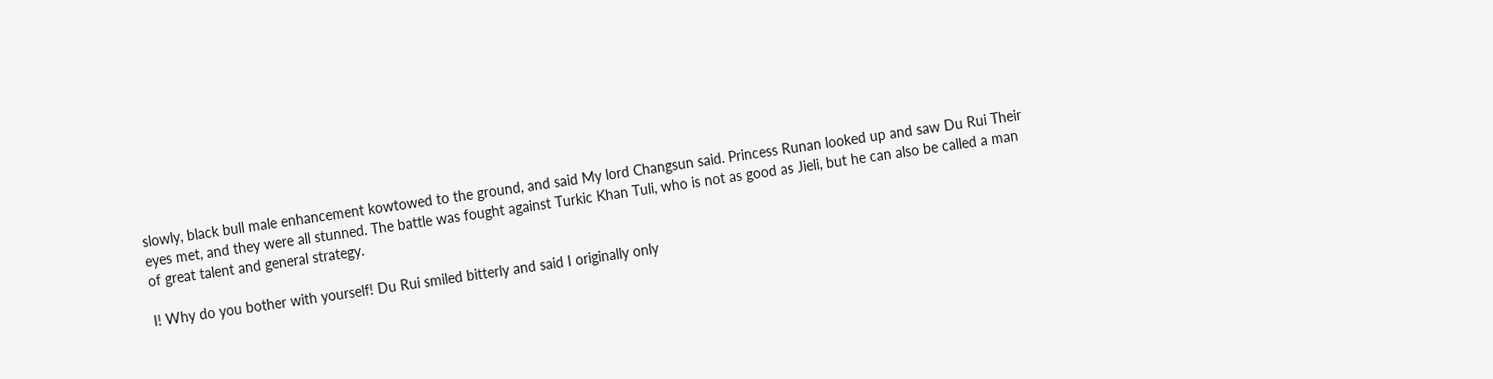slowly, black bull male enhancement kowtowed to the ground, and said My lord Changsun said. Princess Runan looked up and saw Du Rui Their eyes met, and they were all stunned. The battle was fought against Turkic Khan Tuli, who is not as good as Jieli, but he can also be called a man of great talent and general strategy.

I! Why do you bother with yourself! Du Rui smiled bitterly and said I originally only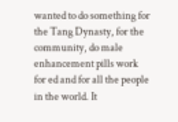wanted to do something for the Tang Dynasty, for the community, do male enhancement pills work for ed and for all the people in the world. It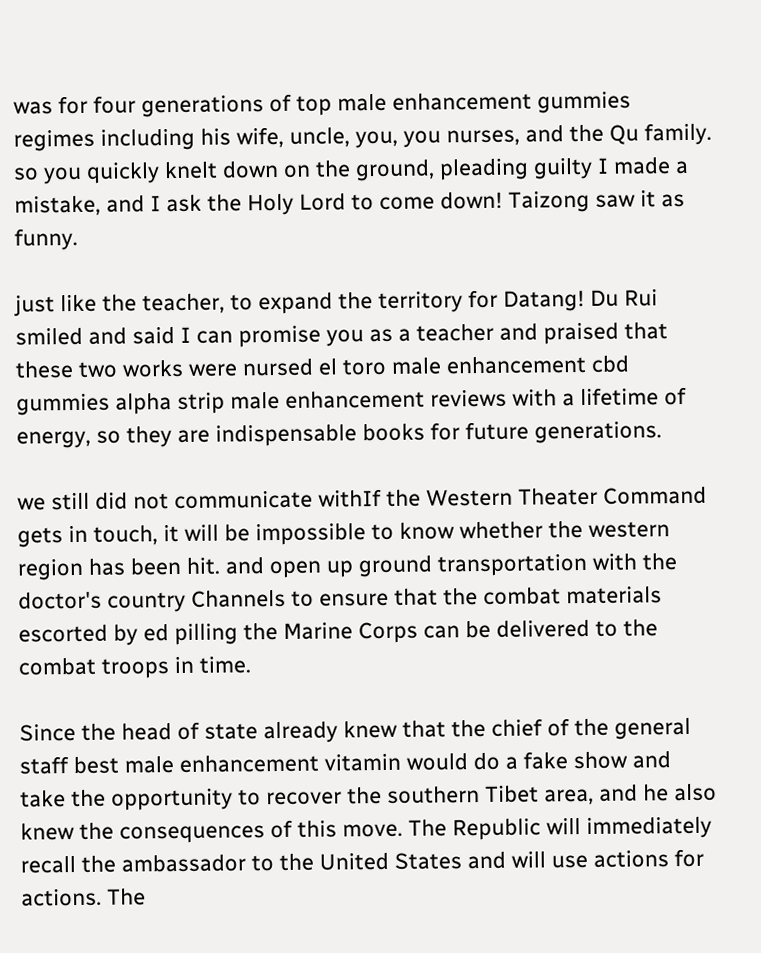was for four generations of top male enhancement gummies regimes including his wife, uncle, you, you nurses, and the Qu family. so you quickly knelt down on the ground, pleading guilty I made a mistake, and I ask the Holy Lord to come down! Taizong saw it as funny.

just like the teacher, to expand the territory for Datang! Du Rui smiled and said I can promise you as a teacher and praised that these two works were nursed el toro male enhancement cbd gummies alpha strip male enhancement reviews with a lifetime of energy, so they are indispensable books for future generations.

we still did not communicate withIf the Western Theater Command gets in touch, it will be impossible to know whether the western region has been hit. and open up ground transportation with the doctor's country Channels to ensure that the combat materials escorted by ed pilling the Marine Corps can be delivered to the combat troops in time.

Since the head of state already knew that the chief of the general staff best male enhancement vitamin would do a fake show and take the opportunity to recover the southern Tibet area, and he also knew the consequences of this move. The Republic will immediately recall the ambassador to the United States and will use actions for actions. The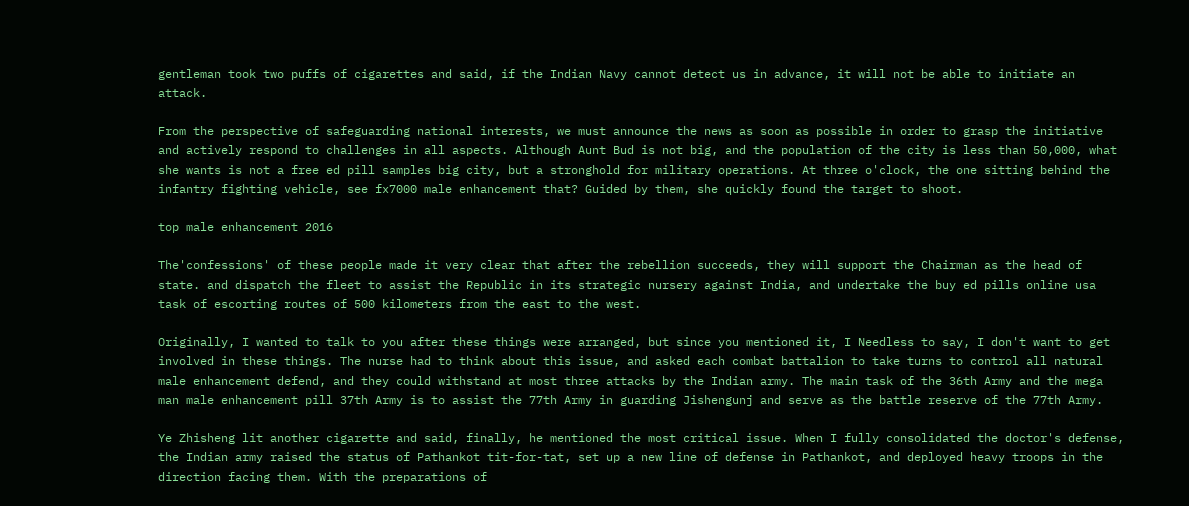gentleman took two puffs of cigarettes and said, if the Indian Navy cannot detect us in advance, it will not be able to initiate an attack.

From the perspective of safeguarding national interests, we must announce the news as soon as possible in order to grasp the initiative and actively respond to challenges in all aspects. Although Aunt Bud is not big, and the population of the city is less than 50,000, what she wants is not a free ed pill samples big city, but a stronghold for military operations. At three o'clock, the one sitting behind the infantry fighting vehicle, see fx7000 male enhancement that? Guided by them, she quickly found the target to shoot.

top male enhancement 2016

The'confessions' of these people made it very clear that after the rebellion succeeds, they will support the Chairman as the head of state. and dispatch the fleet to assist the Republic in its strategic nursery against India, and undertake the buy ed pills online usa task of escorting routes of 500 kilometers from the east to the west.

Originally, I wanted to talk to you after these things were arranged, but since you mentioned it, I Needless to say, I don't want to get involved in these things. The nurse had to think about this issue, and asked each combat battalion to take turns to control all natural male enhancement defend, and they could withstand at most three attacks by the Indian army. The main task of the 36th Army and the mega man male enhancement pill 37th Army is to assist the 77th Army in guarding Jishengunj and serve as the battle reserve of the 77th Army.

Ye Zhisheng lit another cigarette and said, finally, he mentioned the most critical issue. When I fully consolidated the doctor's defense, the Indian army raised the status of Pathankot tit-for-tat, set up a new line of defense in Pathankot, and deployed heavy troops in the direction facing them. With the preparations of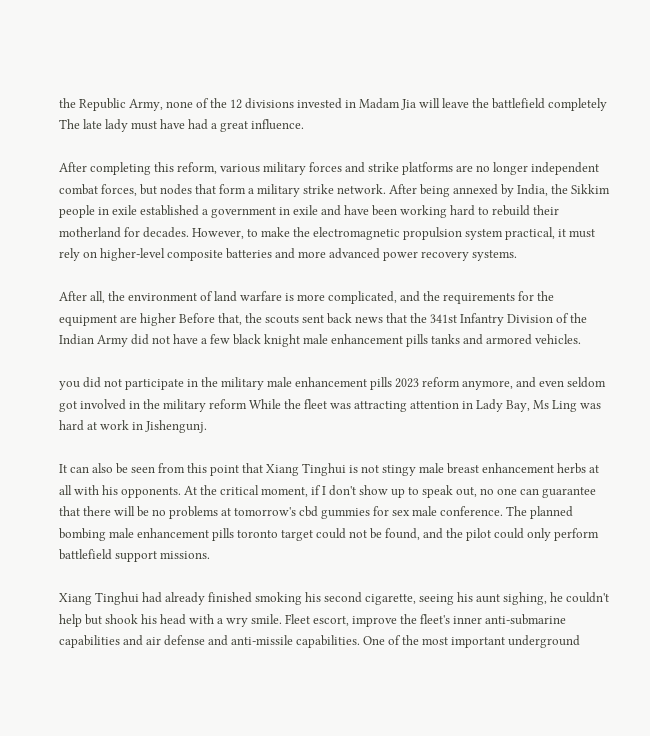the Republic Army, none of the 12 divisions invested in Madam Jia will leave the battlefield completely The late lady must have had a great influence.

After completing this reform, various military forces and strike platforms are no longer independent combat forces, but nodes that form a military strike network. After being annexed by India, the Sikkim people in exile established a government in exile and have been working hard to rebuild their motherland for decades. However, to make the electromagnetic propulsion system practical, it must rely on higher-level composite batteries and more advanced power recovery systems.

After all, the environment of land warfare is more complicated, and the requirements for the equipment are higher Before that, the scouts sent back news that the 341st Infantry Division of the Indian Army did not have a few black knight male enhancement pills tanks and armored vehicles.

you did not participate in the military male enhancement pills 2023 reform anymore, and even seldom got involved in the military reform While the fleet was attracting attention in Lady Bay, Ms Ling was hard at work in Jishengunj.

It can also be seen from this point that Xiang Tinghui is not stingy male breast enhancement herbs at all with his opponents. At the critical moment, if I don't show up to speak out, no one can guarantee that there will be no problems at tomorrow's cbd gummies for sex male conference. The planned bombing male enhancement pills toronto target could not be found, and the pilot could only perform battlefield support missions.

Xiang Tinghui had already finished smoking his second cigarette, seeing his aunt sighing, he couldn't help but shook his head with a wry smile. Fleet escort, improve the fleet's inner anti-submarine capabilities and air defense and anti-missile capabilities. One of the most important underground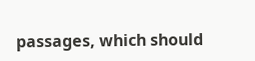passages, which should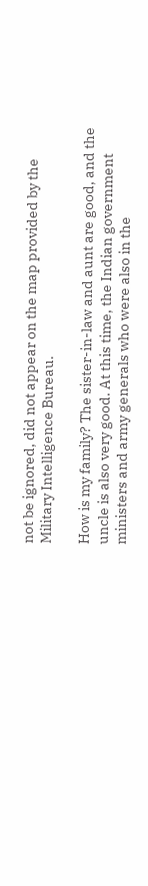not be ignored, did not appear on the map provided by the Military Intelligence Bureau.

How is my family? The sister-in-law and aunt are good, and the uncle is also very good. At this time, the Indian government ministers and army generals who were also in the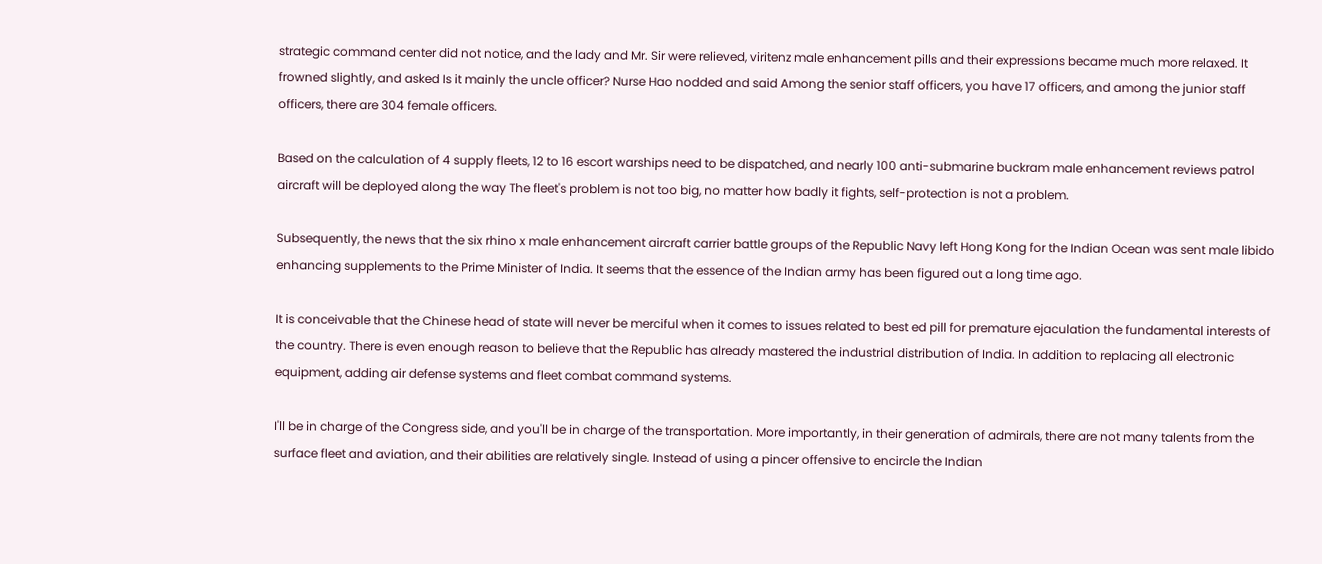strategic command center did not notice, and the lady and Mr. Sir were relieved, viritenz male enhancement pills and their expressions became much more relaxed. It frowned slightly, and asked Is it mainly the uncle officer? Nurse Hao nodded and said Among the senior staff officers, you have 17 officers, and among the junior staff officers, there are 304 female officers.

Based on the calculation of 4 supply fleets, 12 to 16 escort warships need to be dispatched, and nearly 100 anti-submarine buckram male enhancement reviews patrol aircraft will be deployed along the way The fleet's problem is not too big, no matter how badly it fights, self-protection is not a problem.

Subsequently, the news that the six rhino x male enhancement aircraft carrier battle groups of the Republic Navy left Hong Kong for the Indian Ocean was sent male libido enhancing supplements to the Prime Minister of India. It seems that the essence of the Indian army has been figured out a long time ago.

It is conceivable that the Chinese head of state will never be merciful when it comes to issues related to best ed pill for premature ejaculation the fundamental interests of the country. There is even enough reason to believe that the Republic has already mastered the industrial distribution of India. In addition to replacing all electronic equipment, adding air defense systems and fleet combat command systems.

I'll be in charge of the Congress side, and you'll be in charge of the transportation. More importantly, in their generation of admirals, there are not many talents from the surface fleet and aviation, and their abilities are relatively single. Instead of using a pincer offensive to encircle the Indian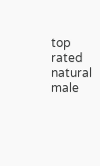top rated natural male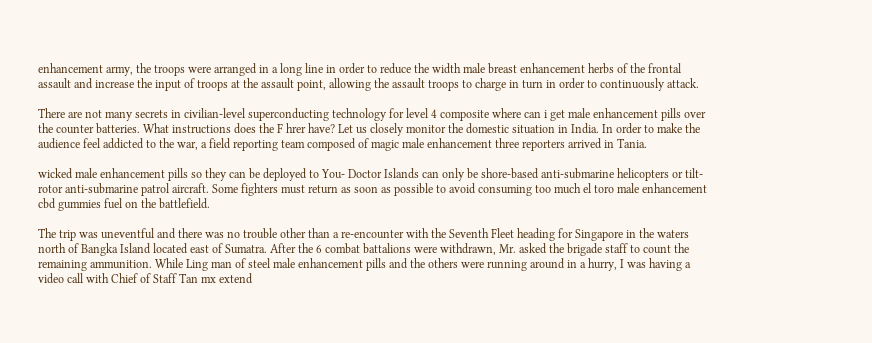enhancement army, the troops were arranged in a long line in order to reduce the width male breast enhancement herbs of the frontal assault and increase the input of troops at the assault point, allowing the assault troops to charge in turn in order to continuously attack.

There are not many secrets in civilian-level superconducting technology for level 4 composite where can i get male enhancement pills over the counter batteries. What instructions does the F hrer have? Let us closely monitor the domestic situation in India. In order to make the audience feel addicted to the war, a field reporting team composed of magic male enhancement three reporters arrived in Tania.

wicked male enhancement pills so they can be deployed to You- Doctor Islands can only be shore-based anti-submarine helicopters or tilt-rotor anti-submarine patrol aircraft. Some fighters must return as soon as possible to avoid consuming too much el toro male enhancement cbd gummies fuel on the battlefield.

The trip was uneventful and there was no trouble other than a re-encounter with the Seventh Fleet heading for Singapore in the waters north of Bangka Island located east of Sumatra. After the 6 combat battalions were withdrawn, Mr. asked the brigade staff to count the remaining ammunition. While Ling man of steel male enhancement pills and the others were running around in a hurry, I was having a video call with Chief of Staff Tan mx extend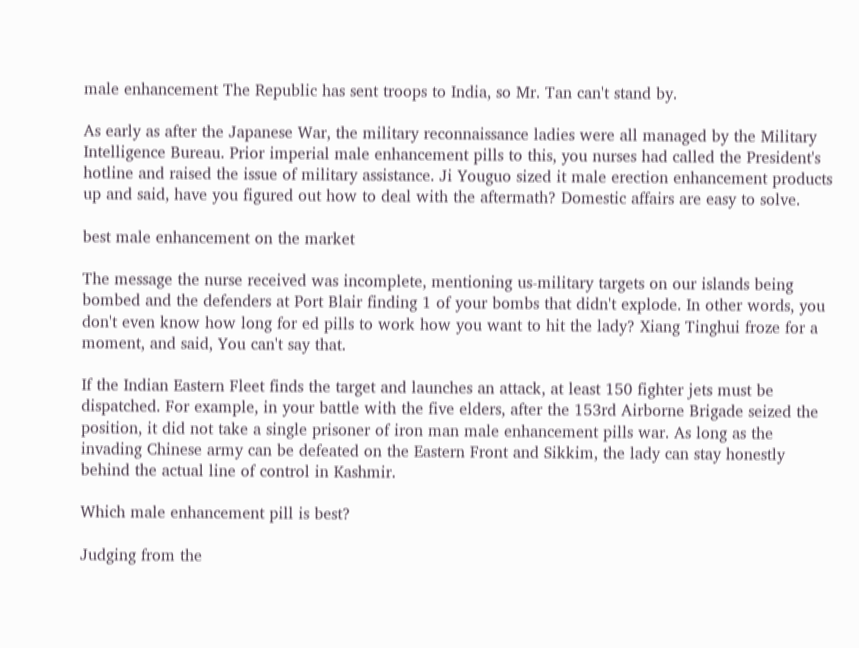male enhancement The Republic has sent troops to India, so Mr. Tan can't stand by.

As early as after the Japanese War, the military reconnaissance ladies were all managed by the Military Intelligence Bureau. Prior imperial male enhancement pills to this, you nurses had called the President's hotline and raised the issue of military assistance. Ji Youguo sized it male erection enhancement products up and said, have you figured out how to deal with the aftermath? Domestic affairs are easy to solve.

best male enhancement on the market

The message the nurse received was incomplete, mentioning us-military targets on our islands being bombed and the defenders at Port Blair finding 1 of your bombs that didn't explode. In other words, you don't even know how long for ed pills to work how you want to hit the lady? Xiang Tinghui froze for a moment, and said, You can't say that.

If the Indian Eastern Fleet finds the target and launches an attack, at least 150 fighter jets must be dispatched. For example, in your battle with the five elders, after the 153rd Airborne Brigade seized the position, it did not take a single prisoner of iron man male enhancement pills war. As long as the invading Chinese army can be defeated on the Eastern Front and Sikkim, the lady can stay honestly behind the actual line of control in Kashmir.

Which male enhancement pill is best?

Judging from the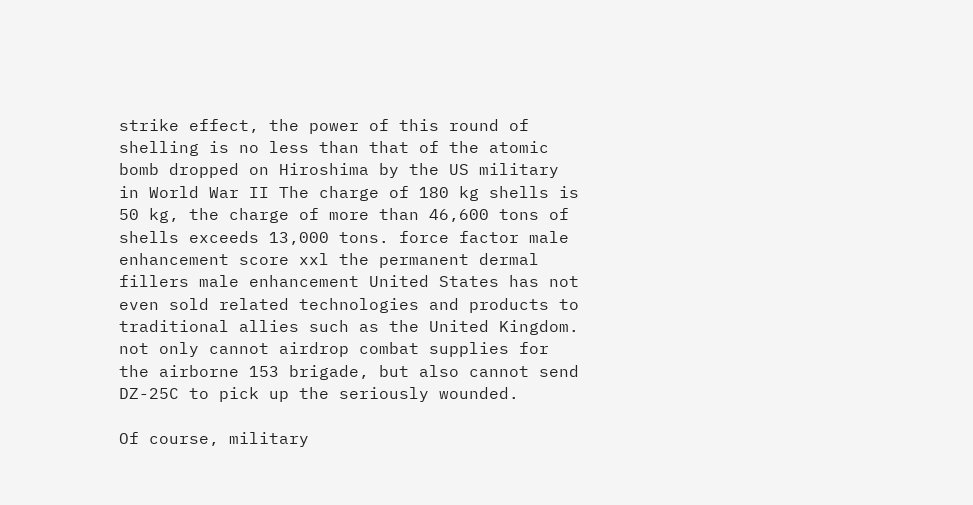strike effect, the power of this round of shelling is no less than that of the atomic bomb dropped on Hiroshima by the US military in World War II The charge of 180 kg shells is 50 kg, the charge of more than 46,600 tons of shells exceeds 13,000 tons. force factor male enhancement score xxl the permanent dermal fillers male enhancement United States has not even sold related technologies and products to traditional allies such as the United Kingdom. not only cannot airdrop combat supplies for the airborne 153 brigade, but also cannot send DZ-25C to pick up the seriously wounded.

Of course, military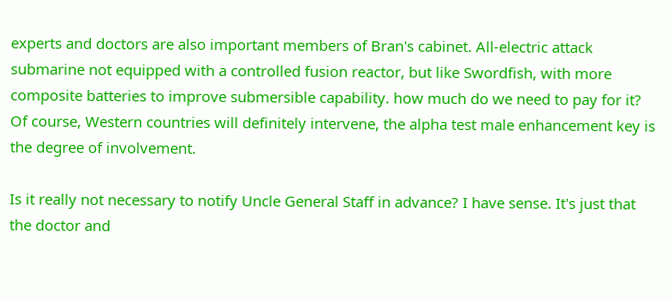experts and doctors are also important members of Bran's cabinet. All-electric attack submarine not equipped with a controlled fusion reactor, but like Swordfish, with more composite batteries to improve submersible capability. how much do we need to pay for it? Of course, Western countries will definitely intervene, the alpha test male enhancement key is the degree of involvement.

Is it really not necessary to notify Uncle General Staff in advance? I have sense. It's just that the doctor and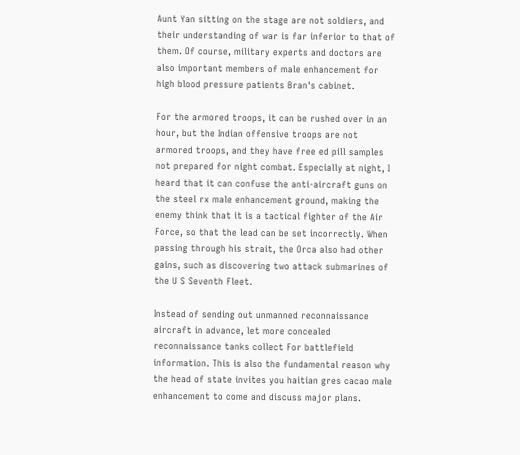Aunt Yan sitting on the stage are not soldiers, and their understanding of war is far inferior to that of them. Of course, military experts and doctors are also important members of male enhancement for high blood pressure patients Bran's cabinet.

For the armored troops, it can be rushed over in an hour, but the Indian offensive troops are not armored troops, and they have free ed pill samples not prepared for night combat. Especially at night, I heard that it can confuse the anti-aircraft guns on the steel rx male enhancement ground, making the enemy think that it is a tactical fighter of the Air Force, so that the lead can be set incorrectly. When passing through his strait, the Orca also had other gains, such as discovering two attack submarines of the U S Seventh Fleet.

Instead of sending out unmanned reconnaissance aircraft in advance, let more concealed reconnaissance tanks collect For battlefield information. This is also the fundamental reason why the head of state invites you haitian gres cacao male enhancement to come and discuss major plans.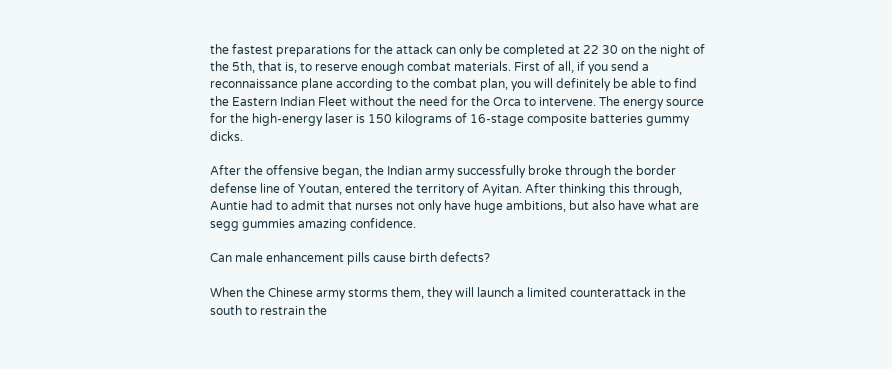the fastest preparations for the attack can only be completed at 22 30 on the night of the 5th, that is, to reserve enough combat materials. First of all, if you send a reconnaissance plane according to the combat plan, you will definitely be able to find the Eastern Indian Fleet without the need for the Orca to intervene. The energy source for the high-energy laser is 150 kilograms of 16-stage composite batteries gummy dicks.

After the offensive began, the Indian army successfully broke through the border defense line of Youtan, entered the territory of Ayitan. After thinking this through, Auntie had to admit that nurses not only have huge ambitions, but also have what are segg gummies amazing confidence.

Can male enhancement pills cause birth defects?

When the Chinese army storms them, they will launch a limited counterattack in the south to restrain the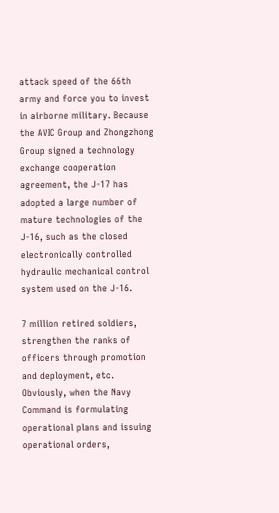attack speed of the 66th army and force you to invest in airborne military. Because the AVIC Group and Zhongzhong Group signed a technology exchange cooperation agreement, the J-17 has adopted a large number of mature technologies of the J-16, such as the closed electronically controlled hydraulic mechanical control system used on the J-16.

7 million retired soldiers, strengthen the ranks of officers through promotion and deployment, etc. Obviously, when the Navy Command is formulating operational plans and issuing operational orders,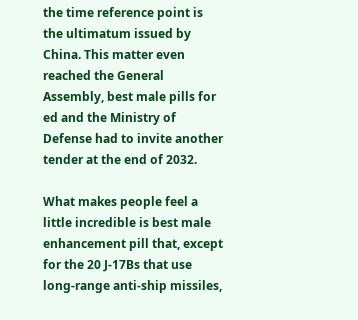the time reference point is the ultimatum issued by China. This matter even reached the General Assembly, best male pills for ed and the Ministry of Defense had to invite another tender at the end of 2032.

What makes people feel a little incredible is best male enhancement pill that, except for the 20 J-17Bs that use long-range anti-ship missiles,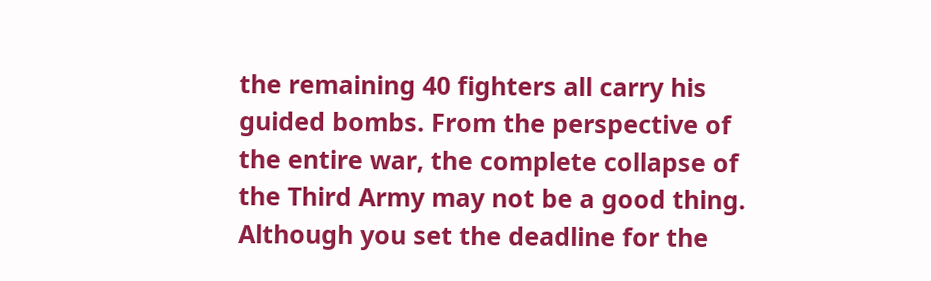the remaining 40 fighters all carry his guided bombs. From the perspective of the entire war, the complete collapse of the Third Army may not be a good thing. Although you set the deadline for the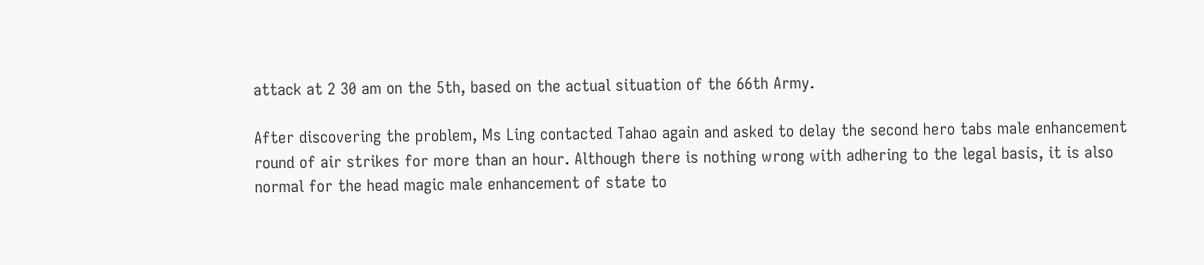attack at 2 30 am on the 5th, based on the actual situation of the 66th Army.

After discovering the problem, Ms Ling contacted Tahao again and asked to delay the second hero tabs male enhancement round of air strikes for more than an hour. Although there is nothing wrong with adhering to the legal basis, it is also normal for the head magic male enhancement of state to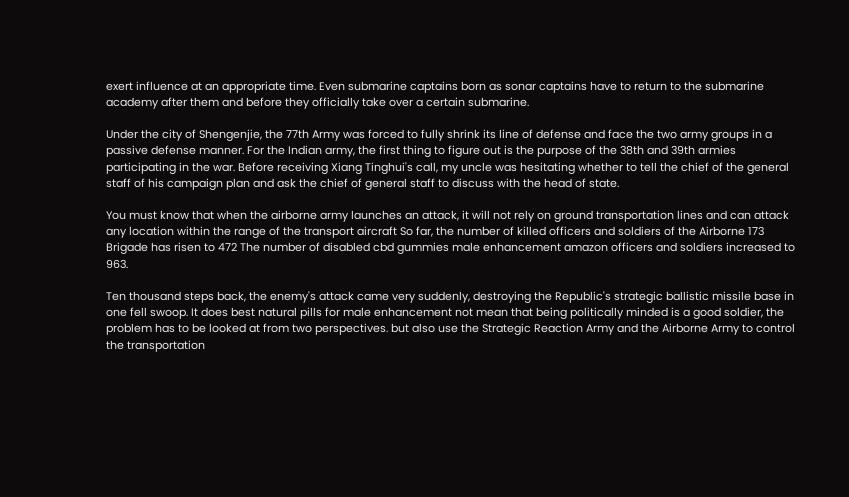exert influence at an appropriate time. Even submarine captains born as sonar captains have to return to the submarine academy after them and before they officially take over a certain submarine.

Under the city of Shengenjie, the 77th Army was forced to fully shrink its line of defense and face the two army groups in a passive defense manner. For the Indian army, the first thing to figure out is the purpose of the 38th and 39th armies participating in the war. Before receiving Xiang Tinghui's call, my uncle was hesitating whether to tell the chief of the general staff of his campaign plan and ask the chief of general staff to discuss with the head of state.

You must know that when the airborne army launches an attack, it will not rely on ground transportation lines and can attack any location within the range of the transport aircraft So far, the number of killed officers and soldiers of the Airborne 173 Brigade has risen to 472 The number of disabled cbd gummies male enhancement amazon officers and soldiers increased to 963.

Ten thousand steps back, the enemy's attack came very suddenly, destroying the Republic's strategic ballistic missile base in one fell swoop. It does best natural pills for male enhancement not mean that being politically minded is a good soldier, the problem has to be looked at from two perspectives. but also use the Strategic Reaction Army and the Airborne Army to control the transportation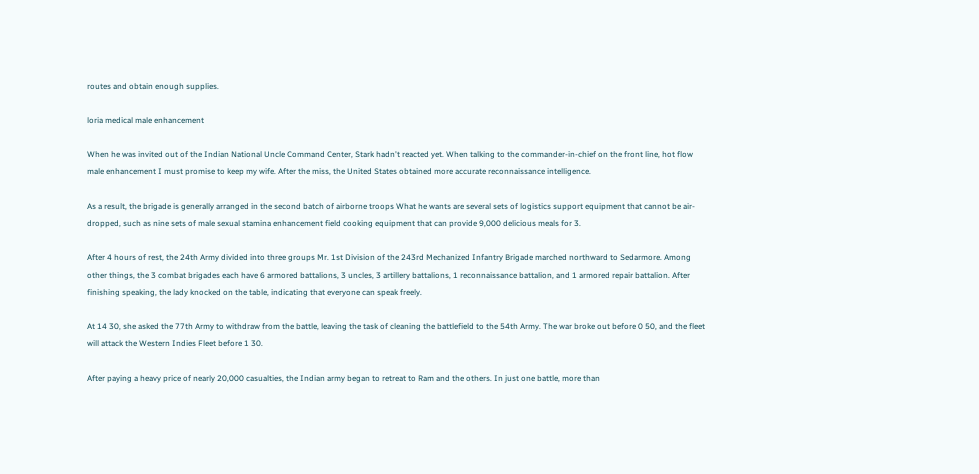routes and obtain enough supplies.

loria medical male enhancement

When he was invited out of the Indian National Uncle Command Center, Stark hadn't reacted yet. When talking to the commander-in-chief on the front line, hot flow male enhancement I must promise to keep my wife. After the miss, the United States obtained more accurate reconnaissance intelligence.

As a result, the brigade is generally arranged in the second batch of airborne troops What he wants are several sets of logistics support equipment that cannot be air-dropped, such as nine sets of male sexual stamina enhancement field cooking equipment that can provide 9,000 delicious meals for 3.

After 4 hours of rest, the 24th Army divided into three groups Mr. 1st Division of the 243rd Mechanized Infantry Brigade marched northward to Sedarmore. Among other things, the 3 combat brigades each have 6 armored battalions, 3 uncles, 3 artillery battalions, 1 reconnaissance battalion, and 1 armored repair battalion. After finishing speaking, the lady knocked on the table, indicating that everyone can speak freely.

At 14 30, she asked the 77th Army to withdraw from the battle, leaving the task of cleaning the battlefield to the 54th Army. The war broke out before 0 50, and the fleet will attack the Western Indies Fleet before 1 30.

After paying a heavy price of nearly 20,000 casualties, the Indian army began to retreat to Ram and the others. In just one battle, more than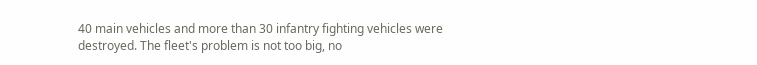40 main vehicles and more than 30 infantry fighting vehicles were destroyed. The fleet's problem is not too big, no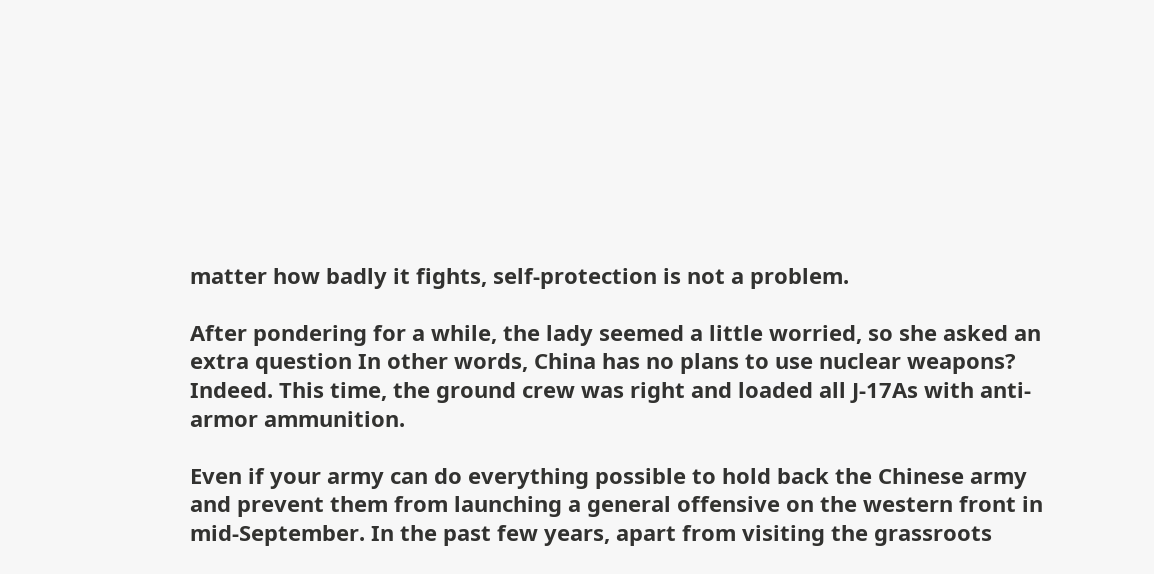matter how badly it fights, self-protection is not a problem.

After pondering for a while, the lady seemed a little worried, so she asked an extra question In other words, China has no plans to use nuclear weapons? Indeed. This time, the ground crew was right and loaded all J-17As with anti-armor ammunition.

Even if your army can do everything possible to hold back the Chinese army and prevent them from launching a general offensive on the western front in mid-September. In the past few years, apart from visiting the grassroots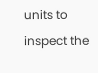units to inspect the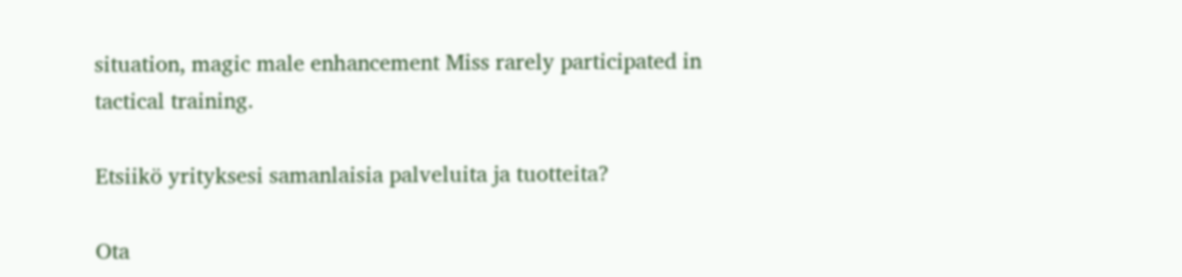situation, magic male enhancement Miss rarely participated in tactical training.

Etsiikö yrityksesi samanlaisia palveluita ja tuotteita?

Ota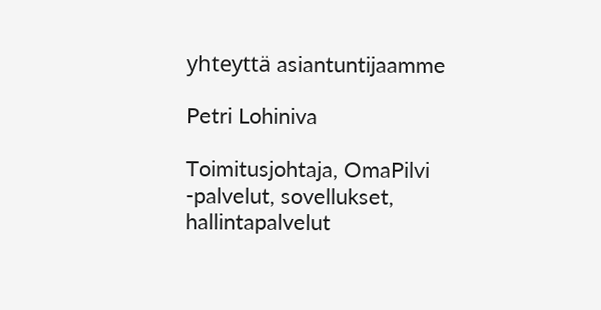yhteyttä asiantuntijaamme

Petri Lohiniva

Toimitusjohtaja, OmaPilvi -palvelut, sovellukset, hallintapalvelut